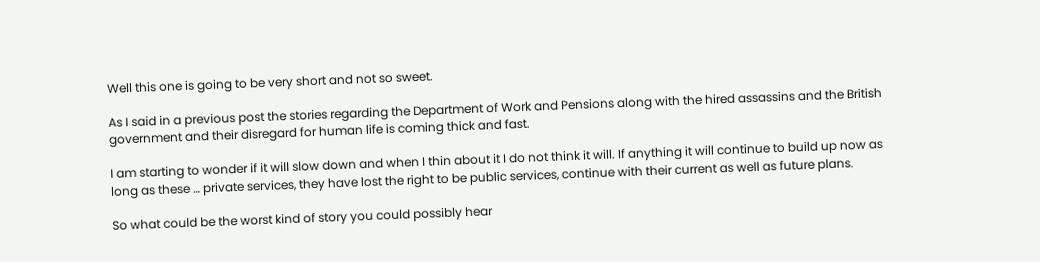Well this one is going to be very short and not so sweet.

As I said in a previous post the stories regarding the Department of Work and Pensions along with the hired assassins and the British government and their disregard for human life is coming thick and fast.

I am starting to wonder if it will slow down and when I thin about it I do not think it will. If anything it will continue to build up now as long as these … private services, they have lost the right to be public services, continue with their current as well as future plans.

So what could be the worst kind of story you could possibly hear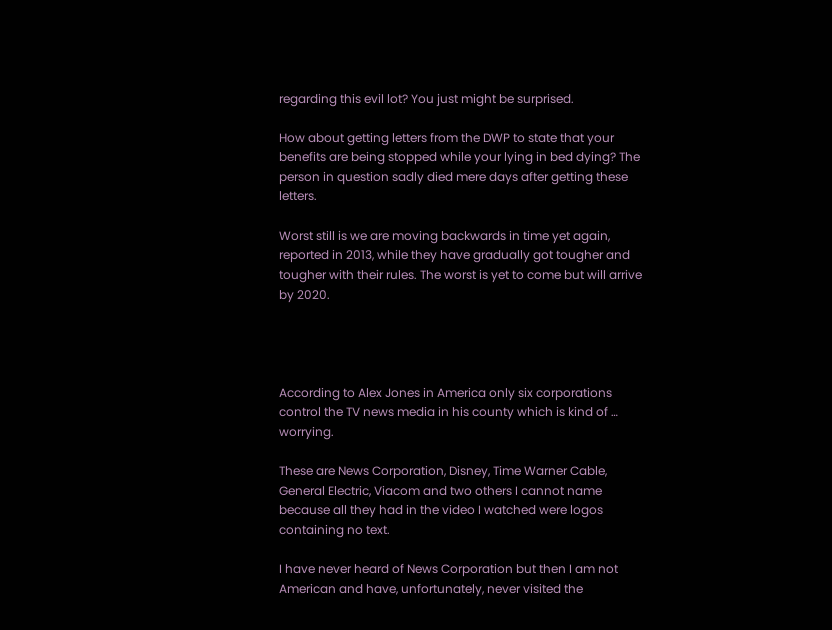regarding this evil lot? You just might be surprised.

How about getting letters from the DWP to state that your benefits are being stopped while your lying in bed dying? The person in question sadly died mere days after getting these letters.

Worst still is we are moving backwards in time yet again, reported in 2013, while they have gradually got tougher and tougher with their rules. The worst is yet to come but will arrive by 2020.




According to Alex Jones in America only six corporations control the TV news media in his county which is kind of … worrying.

These are News Corporation, Disney, Time Warner Cable, General Electric, Viacom and two others I cannot name because all they had in the video I watched were logos containing no text.

I have never heard of News Corporation but then I am not American and have, unfortunately, never visited the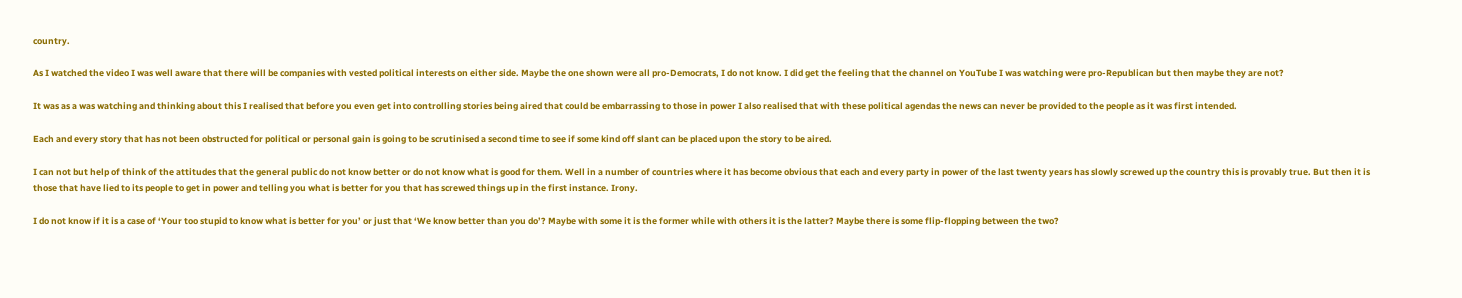country.

As I watched the video I was well aware that there will be companies with vested political interests on either side. Maybe the one shown were all pro-Democrats, I do not know. I did get the feeling that the channel on YouTube I was watching were pro-Republican but then maybe they are not?

It was as a was watching and thinking about this I realised that before you even get into controlling stories being aired that could be embarrassing to those in power I also realised that with these political agendas the news can never be provided to the people as it was first intended.

Each and every story that has not been obstructed for political or personal gain is going to be scrutinised a second time to see if some kind off slant can be placed upon the story to be aired.

I can not but help of think of the attitudes that the general public do not know better or do not know what is good for them. Well in a number of countries where it has become obvious that each and every party in power of the last twenty years has slowly screwed up the country this is provably true. But then it is those that have lied to its people to get in power and telling you what is better for you that has screwed things up in the first instance. Irony.

I do not know if it is a case of ‘Your too stupid to know what is better for you’ or just that ‘We know better than you do’? Maybe with some it is the former while with others it is the latter? Maybe there is some flip-flopping between the two?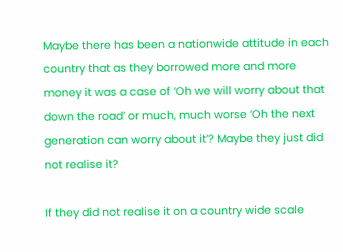Maybe there has been a nationwide attitude in each country that as they borrowed more and more money it was a case of ‘Oh we will worry about that down the road’ or much, much worse ‘Oh the next generation can worry about it’? Maybe they just did not realise it?

If they did not realise it on a country wide scale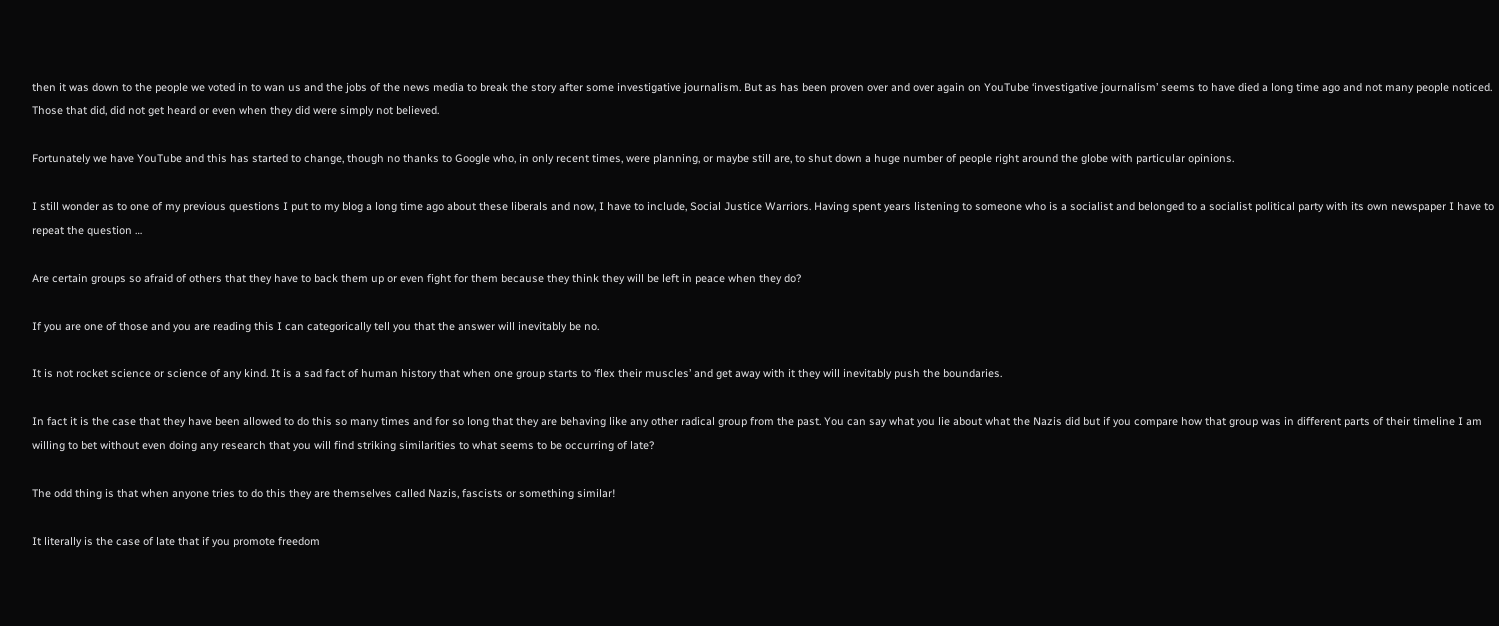then it was down to the people we voted in to wan us and the jobs of the news media to break the story after some investigative journalism. But as has been proven over and over again on YouTube ‘investigative journalism’ seems to have died a long time ago and not many people noticed. Those that did, did not get heard or even when they did were simply not believed.

Fortunately we have YouTube and this has started to change, though no thanks to Google who, in only recent times, were planning, or maybe still are, to shut down a huge number of people right around the globe with particular opinions.

I still wonder as to one of my previous questions I put to my blog a long time ago about these liberals and now, I have to include, Social Justice Warriors. Having spent years listening to someone who is a socialist and belonged to a socialist political party with its own newspaper I have to repeat the question …

Are certain groups so afraid of others that they have to back them up or even fight for them because they think they will be left in peace when they do?

If you are one of those and you are reading this I can categorically tell you that the answer will inevitably be no.

It is not rocket science or science of any kind. It is a sad fact of human history that when one group starts to ‘flex their muscles’ and get away with it they will inevitably push the boundaries.

In fact it is the case that they have been allowed to do this so many times and for so long that they are behaving like any other radical group from the past. You can say what you lie about what the Nazis did but if you compare how that group was in different parts of their timeline I am willing to bet without even doing any research that you will find striking similarities to what seems to be occurring of late?

The odd thing is that when anyone tries to do this they are themselves called Nazis, fascists or something similar!

It literally is the case of late that if you promote freedom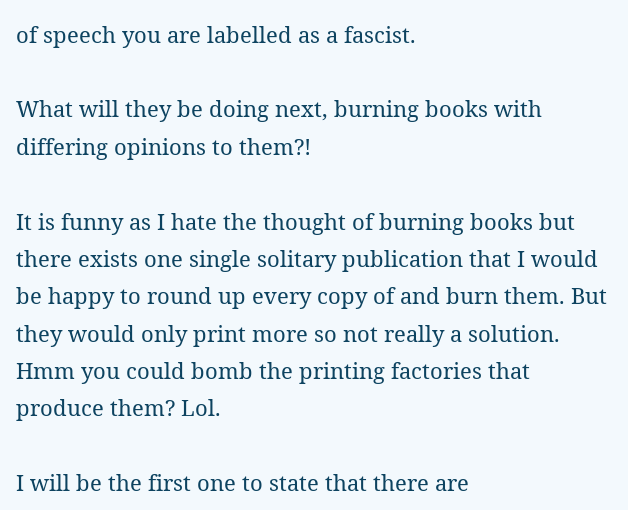of speech you are labelled as a fascist.

What will they be doing next, burning books with differing opinions to them?!

It is funny as I hate the thought of burning books but there exists one single solitary publication that I would be happy to round up every copy of and burn them. But they would only print more so not really a solution. Hmm you could bomb the printing factories that produce them? Lol.

I will be the first one to state that there are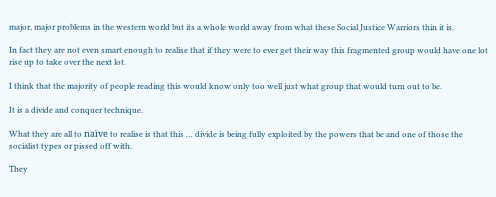major, major problems in the western world but its a whole world away from what these Social Justice Warriors thin it is.

In fact they are not even smart enough to realise that if they were to ever get their way this fragmented group would have one lot rise up to take over the next lot.

I think that the majority of people reading this would know only too well just what group that would turn out to be.

It is a divide and conquer technique.

What they are all to naïve to realise is that this … divide is being fully exploited by the powers that be and one of those the socialist types or pissed off with.

They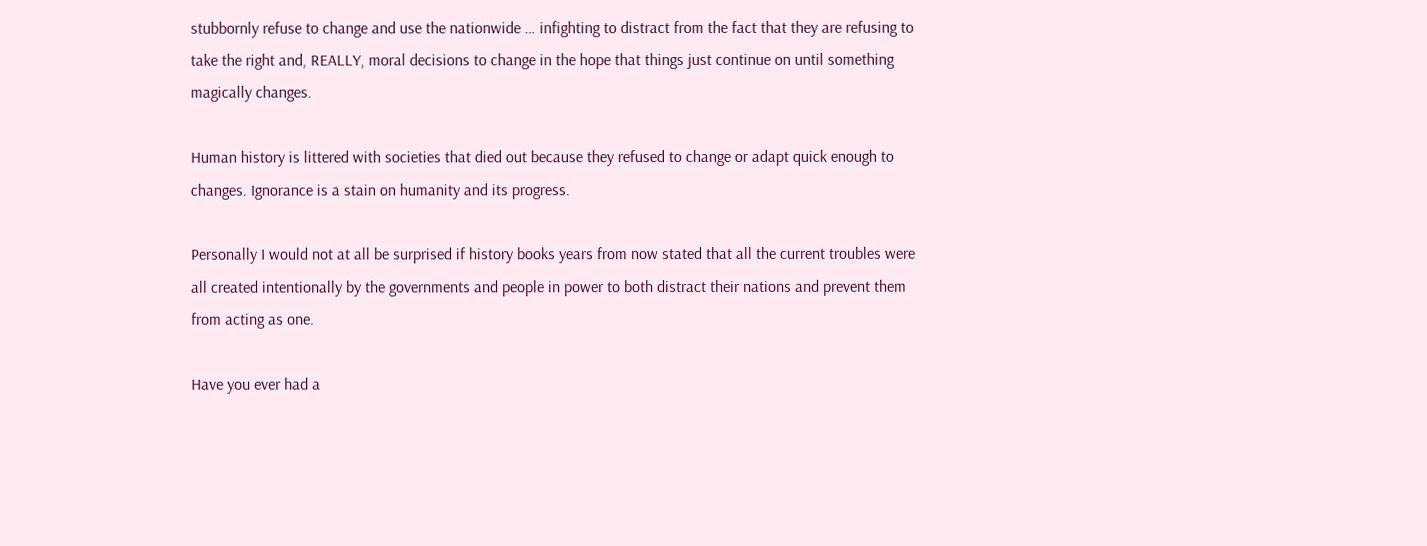stubbornly refuse to change and use the nationwide … infighting to distract from the fact that they are refusing to take the right and, REALLY, moral decisions to change in the hope that things just continue on until something magically changes.

Human history is littered with societies that died out because they refused to change or adapt quick enough to changes. Ignorance is a stain on humanity and its progress.

Personally I would not at all be surprised if history books years from now stated that all the current troubles were all created intentionally by the governments and people in power to both distract their nations and prevent them from acting as one.

Have you ever had a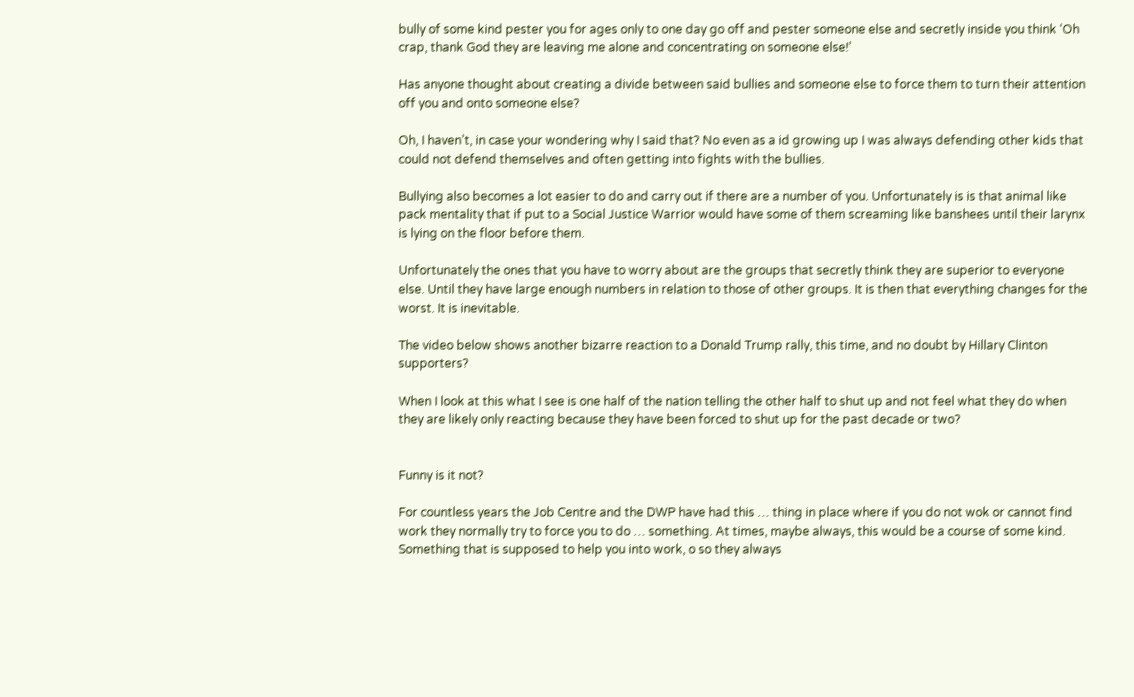bully of some kind pester you for ages only to one day go off and pester someone else and secretly inside you think ‘Oh crap, thank God they are leaving me alone and concentrating on someone else!’

Has anyone thought about creating a divide between said bullies and someone else to force them to turn their attention off you and onto someone else?

Oh, I haven’t, in case your wondering why I said that? No even as a id growing up I was always defending other kids that could not defend themselves and often getting into fights with the bullies.

Bullying also becomes a lot easier to do and carry out if there are a number of you. Unfortunately is is that animal like pack mentality that if put to a Social Justice Warrior would have some of them screaming like banshees until their larynx is lying on the floor before them.

Unfortunately the ones that you have to worry about are the groups that secretly think they are superior to everyone else. Until they have large enough numbers in relation to those of other groups. It is then that everything changes for the worst. It is inevitable.

The video below shows another bizarre reaction to a Donald Trump rally, this time, and no doubt by Hillary Clinton supporters?

When I look at this what I see is one half of the nation telling the other half to shut up and not feel what they do when they are likely only reacting because they have been forced to shut up for the past decade or two?


Funny is it not?

For countless years the Job Centre and the DWP have had this … thing in place where if you do not wok or cannot find work they normally try to force you to do … something. At times, maybe always, this would be a course of some kind. Something that is supposed to help you into work, o so they always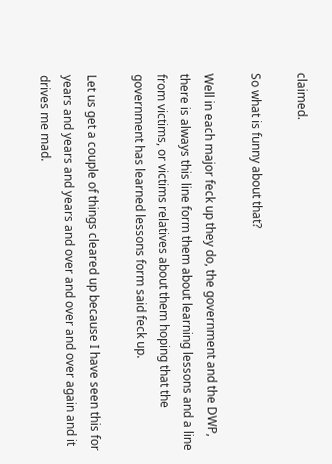claimed.

So what is funny about that?

Well in each major feck up they do, the government and the DWP, there is always this line form them about learning lessons and a line from victims, or victims relatives about them hoping that the government has learned lessons form said feck up.

Let us get a couple of things cleared up because I have seen this for years and years and years and over and over and over again and it drives me mad.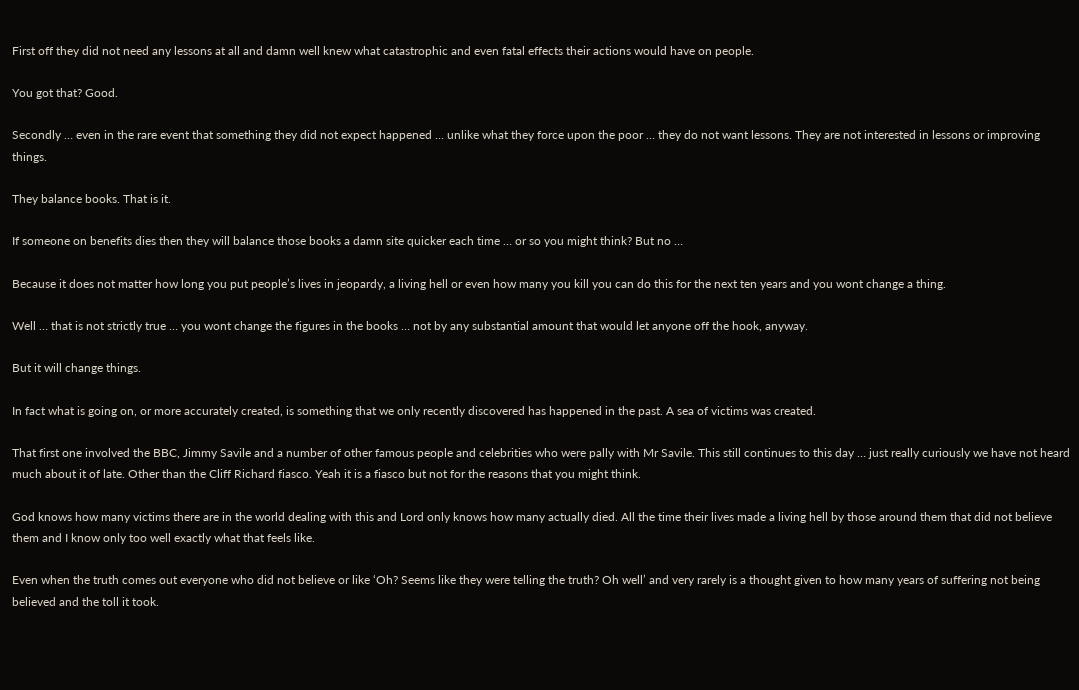First off they did not need any lessons at all and damn well knew what catastrophic and even fatal effects their actions would have on people.

You got that? Good.

Secondly … even in the rare event that something they did not expect happened … unlike what they force upon the poor … they do not want lessons. They are not interested in lessons or improving things.

They balance books. That is it.

If someone on benefits dies then they will balance those books a damn site quicker each time … or so you might think? But no …

Because it does not matter how long you put people’s lives in jeopardy, a living hell or even how many you kill you can do this for the next ten years and you wont change a thing.

Well … that is not strictly true … you wont change the figures in the books … not by any substantial amount that would let anyone off the hook, anyway.

But it will change things.

In fact what is going on, or more accurately created, is something that we only recently discovered has happened in the past. A sea of victims was created.

That first one involved the BBC, Jimmy Savile and a number of other famous people and celebrities who were pally with Mr Savile. This still continues to this day … just really curiously we have not heard much about it of late. Other than the Cliff Richard fiasco. Yeah it is a fiasco but not for the reasons that you might think.

God knows how many victims there are in the world dealing with this and Lord only knows how many actually died. All the time their lives made a living hell by those around them that did not believe them and I know only too well exactly what that feels like.

Even when the truth comes out everyone who did not believe or like ‘Oh? Seems like they were telling the truth? Oh well’ and very rarely is a thought given to how many years of suffering not being believed and the toll it took.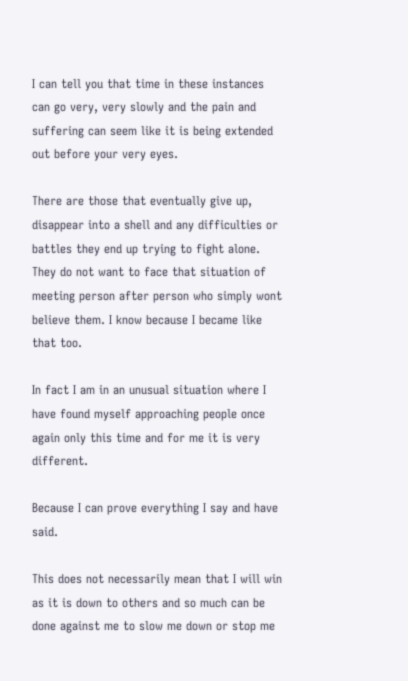I can tell you that time in these instances can go very, very slowly and the pain and suffering can seem like it is being extended out before your very eyes.

There are those that eventually give up, disappear into a shell and any difficulties or battles they end up trying to fight alone. They do not want to face that situation of meeting person after person who simply wont believe them. I know because I became like that too.

In fact I am in an unusual situation where I have found myself approaching people once again only this time and for me it is very different.

Because I can prove everything I say and have said.

This does not necessarily mean that I will win as it is down to others and so much can be done against me to slow me down or stop me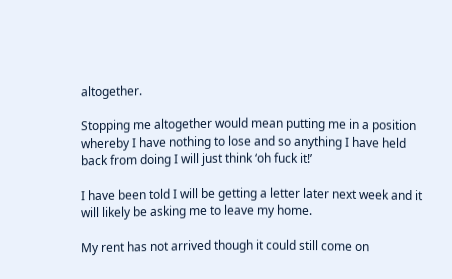altogether.

Stopping me altogether would mean putting me in a position whereby I have nothing to lose and so anything I have held back from doing I will just think ‘oh fuck it!’

I have been told I will be getting a letter later next week and it will likely be asking me to leave my home.

My rent has not arrived though it could still come on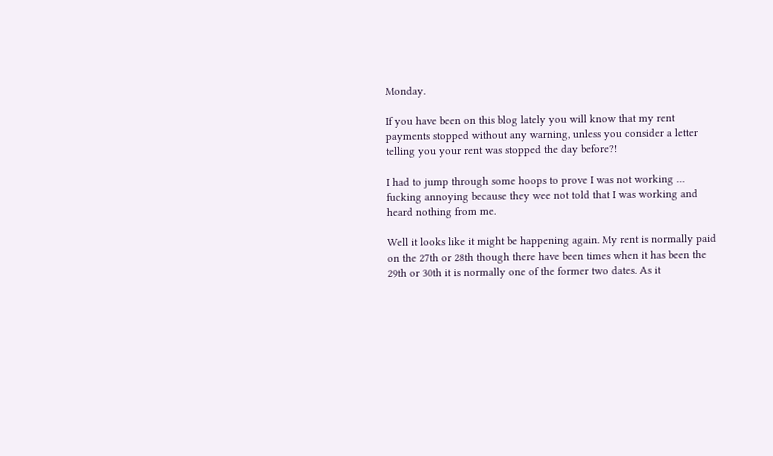Monday.

If you have been on this blog lately you will know that my rent payments stopped without any warning, unless you consider a letter telling you your rent was stopped the day before?!

I had to jump through some hoops to prove I was not working … fucking annoying because they wee not told that I was working and heard nothing from me.

Well it looks like it might be happening again. My rent is normally paid on the 27th or 28th though there have been times when it has been the 29th or 30th it is normally one of the former two dates. As it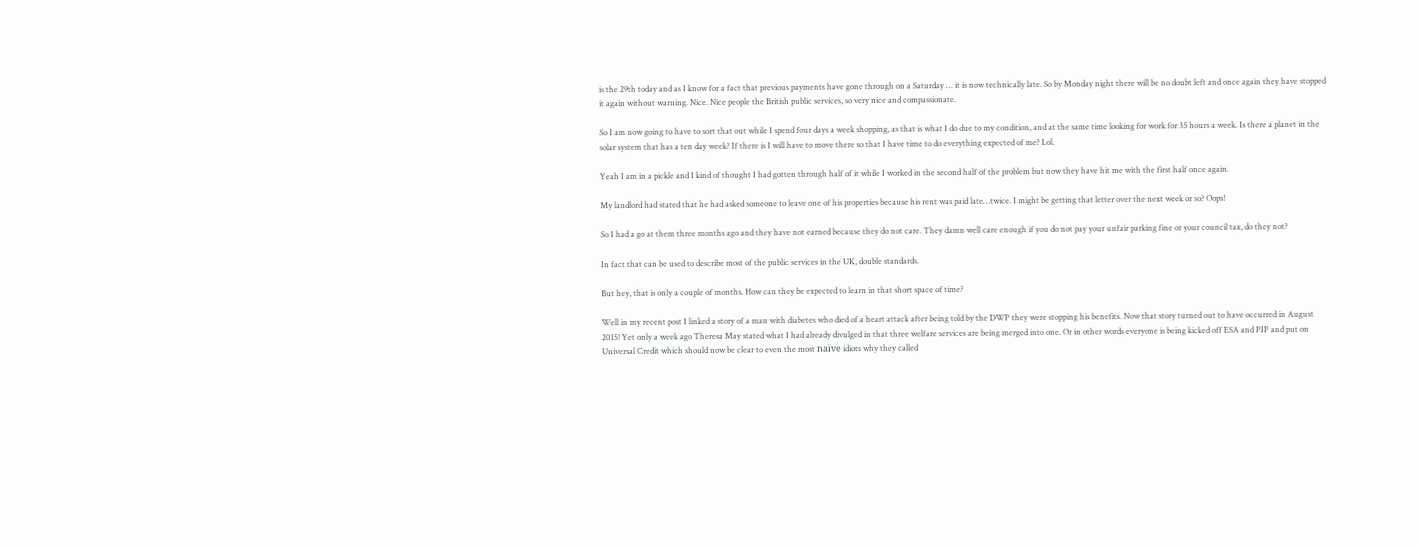is the 29th today and as I know for a fact that previous payments have gone through on a Saturday … it is now technically late. So by Monday night there will be no doubt left and once again they have stopped it again without warning. Nice. Nice people the British public services, so very nice and compassionate.

So I am now going to have to sort that out while I spend four days a week shopping, as that is what I do due to my condition, and at the same time looking for work for 35 hours a week. Is there a planet in the solar system that has a ten day week? If there is I will have to move there so that I have time to do everything expected of me? Lol.

Yeah I am in a pickle and I kind of thought I had gotten through half of it while I worked in the second half of the problem but now they have hit me with the first half once again.

My landlord had stated that he had asked someone to leave one of his properties because his rent was paid late…twice. I might be getting that letter over the next week or so? Oops!

So I had a go at them three months ago and they have not earned because they do not care. They damn well care enough if you do not pay your unfair parking fine or your council tax, do they not?

In fact that can be used to describe most of the public services in the UK, double standards.

But hey, that is only a couple of months. How can they be expected to learn in that short space of time?

Well in my recent post I linked a story of a man with diabetes who died of a heart attack after being told by the DWP they were stopping his benefits. Now that story turned out to have occurred in August 2015! Yet only a week ago Theresa May stated what I had already divulged in that three welfare services are being merged into one. Or in other words everyone is being kicked off ESA and PIP and put on Universal Credit which should now be clear to even the most naïve idiots why they called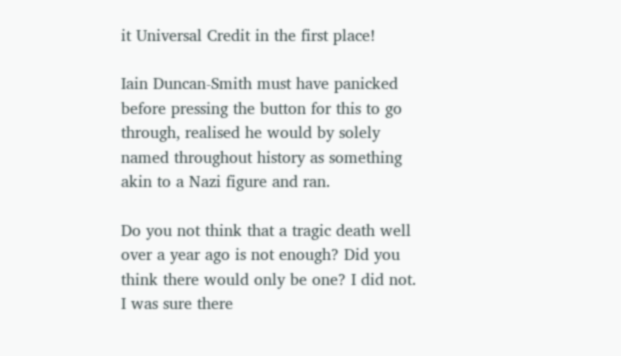it Universal Credit in the first place!

Iain Duncan-Smith must have panicked before pressing the button for this to go through, realised he would by solely named throughout history as something akin to a Nazi figure and ran.

Do you not think that a tragic death well over a year ago is not enough? Did you think there would only be one? I did not. I was sure there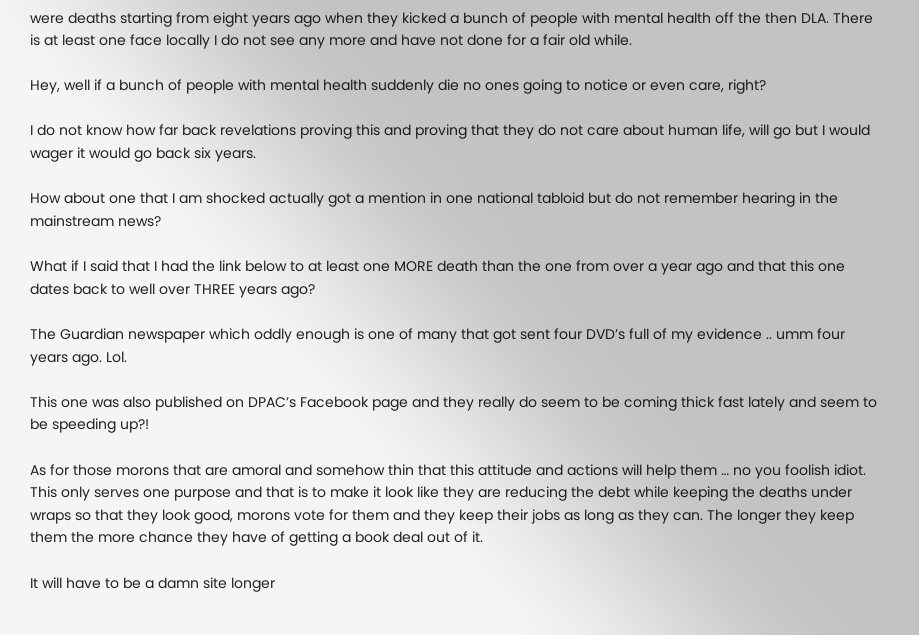were deaths starting from eight years ago when they kicked a bunch of people with mental health off the then DLA. There is at least one face locally I do not see any more and have not done for a fair old while.

Hey, well if a bunch of people with mental health suddenly die no ones going to notice or even care, right?

I do not know how far back revelations proving this and proving that they do not care about human life, will go but I would wager it would go back six years.

How about one that I am shocked actually got a mention in one national tabloid but do not remember hearing in the mainstream news?

What if I said that I had the link below to at least one MORE death than the one from over a year ago and that this one dates back to well over THREE years ago?

The Guardian newspaper which oddly enough is one of many that got sent four DVD’s full of my evidence .. umm four years ago. Lol.

This one was also published on DPAC’s Facebook page and they really do seem to be coming thick fast lately and seem to be speeding up?!

As for those morons that are amoral and somehow thin that this attitude and actions will help them … no you foolish idiot. This only serves one purpose and that is to make it look like they are reducing the debt while keeping the deaths under wraps so that they look good, morons vote for them and they keep their jobs as long as they can. The longer they keep them the more chance they have of getting a book deal out of it.

It will have to be a damn site longer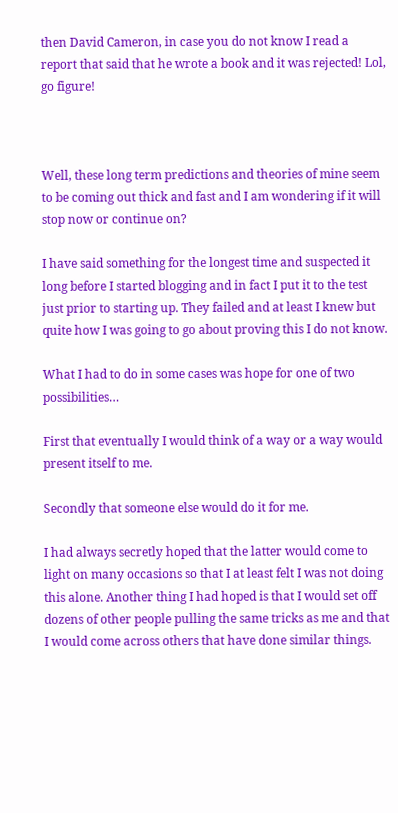then David Cameron, in case you do not know I read a report that said that he wrote a book and it was rejected! Lol, go figure!



Well, these long term predictions and theories of mine seem to be coming out thick and fast and I am wondering if it will stop now or continue on?

I have said something for the longest time and suspected it long before I started blogging and in fact I put it to the test just prior to starting up. They failed and at least I knew but quite how I was going to go about proving this I do not know.

What I had to do in some cases was hope for one of two possibilities…

First that eventually I would think of a way or a way would present itself to me.

Secondly that someone else would do it for me.

I had always secretly hoped that the latter would come to light on many occasions so that I at least felt I was not doing this alone. Another thing I had hoped is that I would set off dozens of other people pulling the same tricks as me and that I would come across others that have done similar things.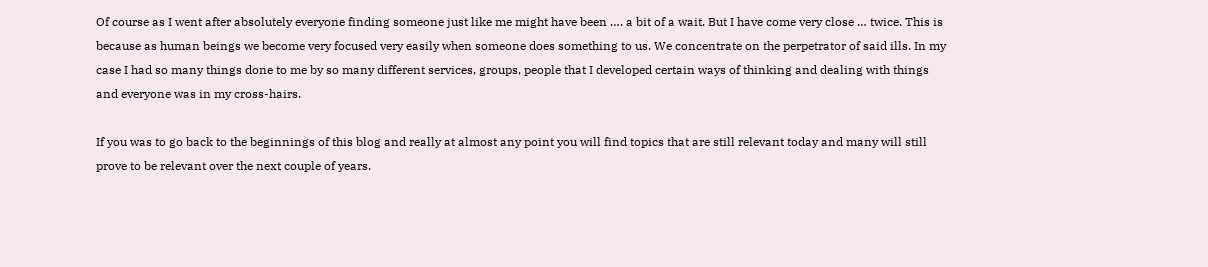Of course as I went after absolutely everyone finding someone just like me might have been …. a bit of a wait. But I have come very close … twice. This is because as human beings we become very focused very easily when someone does something to us. We concentrate on the perpetrator of said ills. In my case I had so many things done to me by so many different services, groups, people that I developed certain ways of thinking and dealing with things and everyone was in my cross-hairs.

If you was to go back to the beginnings of this blog and really at almost any point you will find topics that are still relevant today and many will still prove to be relevant over the next couple of years.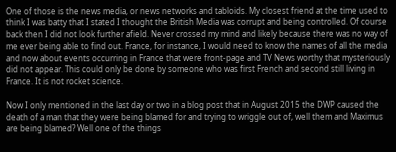One of those is the news media, or news networks and tabloids. My closest friend at the time used to think I was batty that I stated I thought the British Media was corrupt and being controlled. Of course back then I did not look further afield. Never crossed my mind and likely because there was no way of me ever being able to find out. France, for instance, I would need to know the names of all the media and now about events occurring in France that were front-page and TV News worthy that mysteriously did not appear. This could only be done by someone who was first French and second still living in France. It is not rocket science.

Now I only mentioned in the last day or two in a blog post that in August 2015 the DWP caused the death of a man that they were being blamed for and trying to wriggle out of, well them and Maximus are being blamed? Well one of the things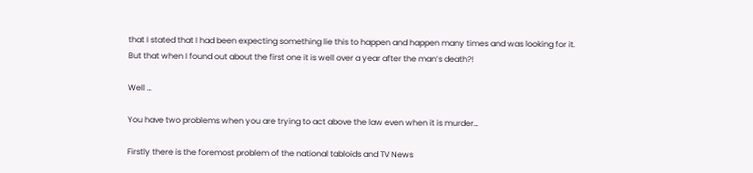that I stated that I had been expecting something lie this to happen and happen many times and was looking for it. But that when I found out about the first one it is well over a year after the man’s death?!

Well …

You have two problems when you are trying to act above the law even when it is murder…

Firstly there is the foremost problem of the national tabloids and TV News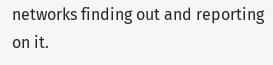networks finding out and reporting on it.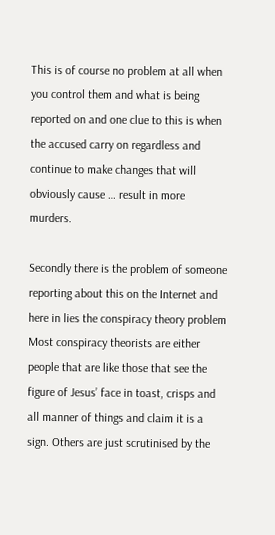This is of course no problem at all when you control them and what is being reported on and one clue to this is when the accused carry on regardless and continue to make changes that will obviously cause … result in more murders.

Secondly there is the problem of someone reporting about this on the Internet and here in lies the conspiracy theory problem Most conspiracy theorists are either people that are like those that see the figure of Jesus’ face in toast, crisps and all manner of things and claim it is a sign. Others are just scrutinised by the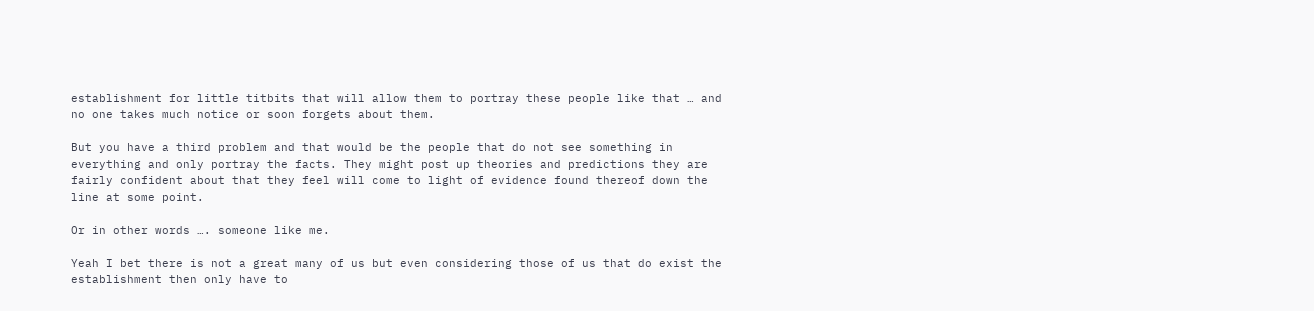establishment for little titbits that will allow them to portray these people like that … and no one takes much notice or soon forgets about them.

But you have a third problem and that would be the people that do not see something in everything and only portray the facts. They might post up theories and predictions they are fairly confident about that they feel will come to light of evidence found thereof down the line at some point.

Or in other words …. someone like me.

Yeah I bet there is not a great many of us but even considering those of us that do exist the establishment then only have to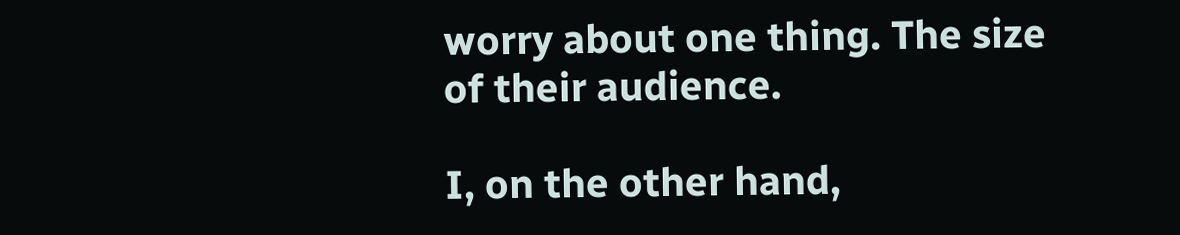worry about one thing. The size of their audience.

I, on the other hand,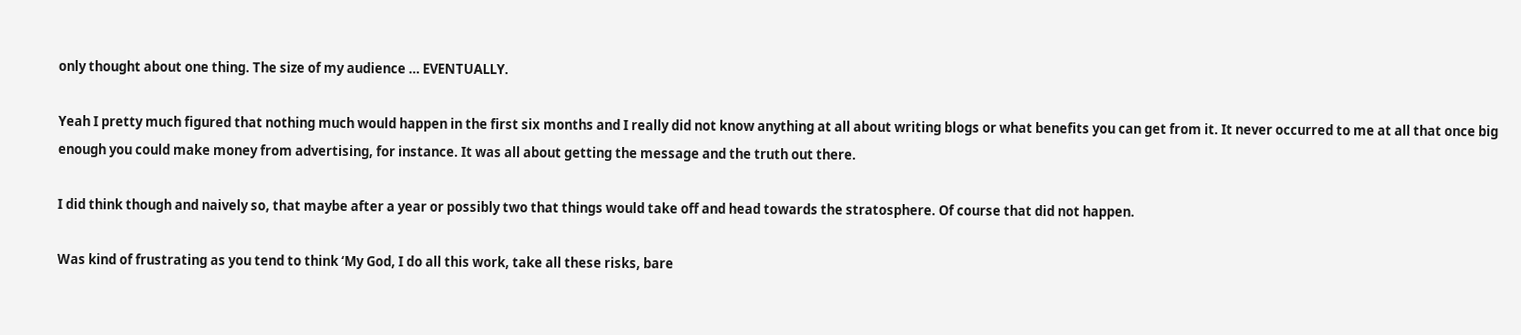only thought about one thing. The size of my audience … EVENTUALLY.

Yeah I pretty much figured that nothing much would happen in the first six months and I really did not know anything at all about writing blogs or what benefits you can get from it. It never occurred to me at all that once big enough you could make money from advertising, for instance. It was all about getting the message and the truth out there.

I did think though and naively so, that maybe after a year or possibly two that things would take off and head towards the stratosphere. Of course that did not happen.

Was kind of frustrating as you tend to think ‘My God, I do all this work, take all these risks, bare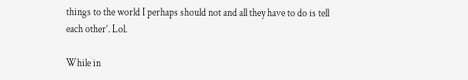things to the world I perhaps should not and all they have to do is tell each other’. Lol.

While in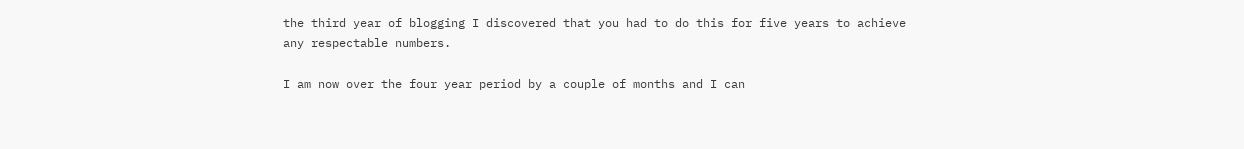the third year of blogging I discovered that you had to do this for five years to achieve any respectable numbers.

I am now over the four year period by a couple of months and I can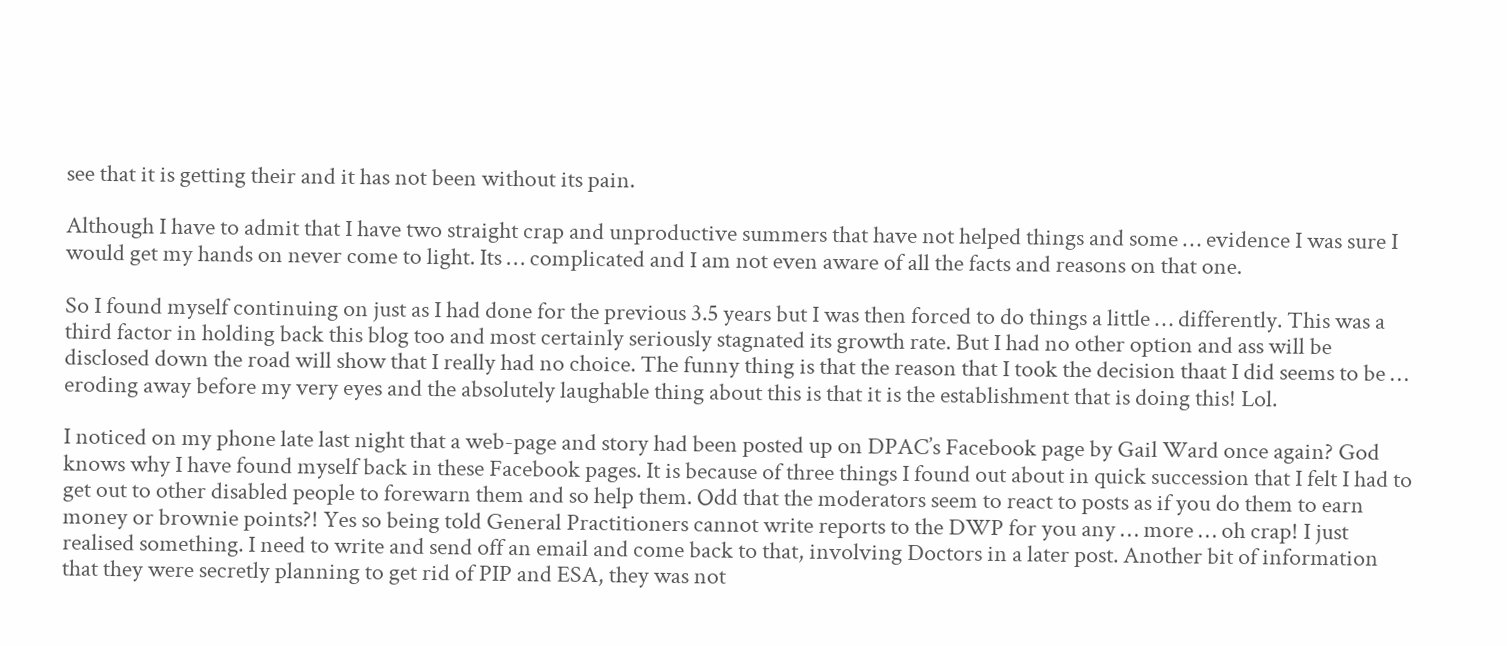see that it is getting their and it has not been without its pain.

Although I have to admit that I have two straight crap and unproductive summers that have not helped things and some … evidence I was sure I would get my hands on never come to light. Its … complicated and I am not even aware of all the facts and reasons on that one.

So I found myself continuing on just as I had done for the previous 3.5 years but I was then forced to do things a little … differently. This was a third factor in holding back this blog too and most certainly seriously stagnated its growth rate. But I had no other option and ass will be disclosed down the road will show that I really had no choice. The funny thing is that the reason that I took the decision thaat I did seems to be … eroding away before my very eyes and the absolutely laughable thing about this is that it is the establishment that is doing this! Lol.

I noticed on my phone late last night that a web-page and story had been posted up on DPAC’s Facebook page by Gail Ward once again? God knows why I have found myself back in these Facebook pages. It is because of three things I found out about in quick succession that I felt I had to get out to other disabled people to forewarn them and so help them. Odd that the moderators seem to react to posts as if you do them to earn money or brownie points?! Yes so being told General Practitioners cannot write reports to the DWP for you any … more … oh crap! I just realised something. I need to write and send off an email and come back to that, involving Doctors in a later post. Another bit of information that they were secretly planning to get rid of PIP and ESA, they was not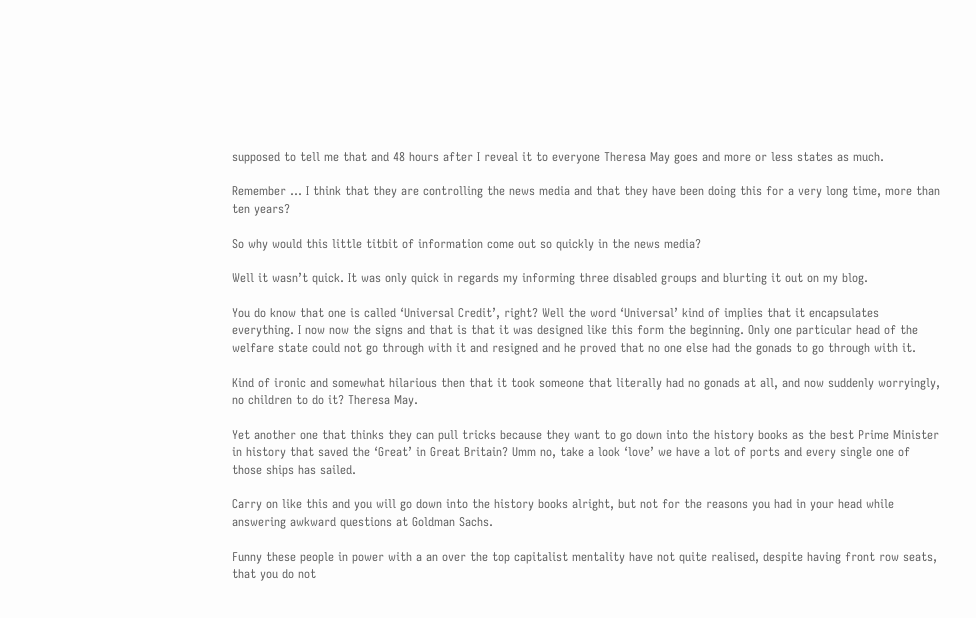supposed to tell me that and 48 hours after I reveal it to everyone Theresa May goes and more or less states as much.

Remember … I think that they are controlling the news media and that they have been doing this for a very long time, more than ten years?

So why would this little titbit of information come out so quickly in the news media?

Well it wasn’t quick. It was only quick in regards my informing three disabled groups and blurting it out on my blog.

You do know that one is called ‘Universal Credit’, right? Well the word ‘Universal’ kind of implies that it encapsulates everything. I now now the signs and that is that it was designed like this form the beginning. Only one particular head of the welfare state could not go through with it and resigned and he proved that no one else had the gonads to go through with it.

Kind of ironic and somewhat hilarious then that it took someone that literally had no gonads at all, and now suddenly worryingly, no children to do it? Theresa May.

Yet another one that thinks they can pull tricks because they want to go down into the history books as the best Prime Minister in history that saved the ‘Great’ in Great Britain? Umm no, take a look ‘love’ we have a lot of ports and every single one of those ships has sailed.

Carry on like this and you will go down into the history books alright, but not for the reasons you had in your head while answering awkward questions at Goldman Sachs.

Funny these people in power with a an over the top capitalist mentality have not quite realised, despite having front row seats, that you do not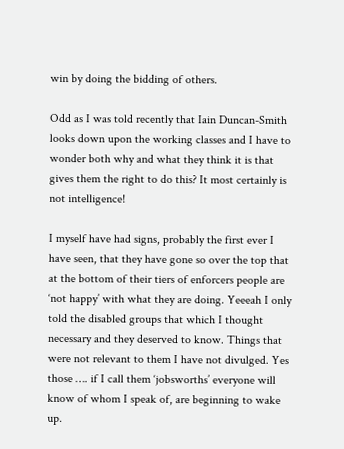win by doing the bidding of others.

Odd as I was told recently that Iain Duncan-Smith looks down upon the working classes and I have to wonder both why and what they think it is that gives them the right to do this? It most certainly is not intelligence!

I myself have had signs, probably the first ever I have seen, that they have gone so over the top that at the bottom of their tiers of enforcers people are ‘not happy’ with what they are doing. Yeeeah I only told the disabled groups that which I thought necessary and they deserved to know. Things that were not relevant to them I have not divulged. Yes those …. if I call them ‘jobsworths’ everyone will know of whom I speak of, are beginning to wake up.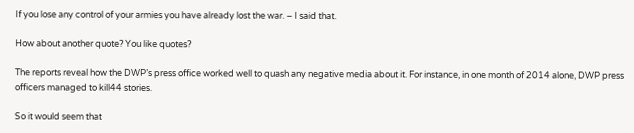If you lose any control of your armies you have already lost the war. – I said that.

How about another quote? You like quotes?

The reports reveal how the DWP’s press office worked well to quash any negative media about it. For instance, in one month of 2014 alone, DWP press officers managed to kill44 stories.

So it would seem that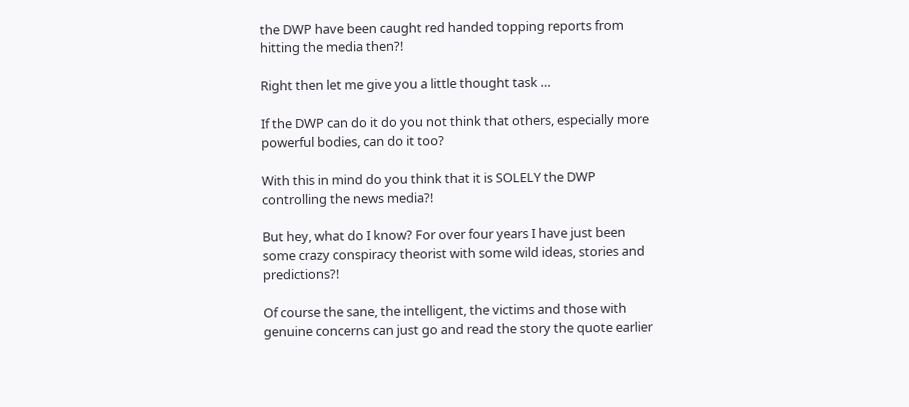the DWP have been caught red handed topping reports from hitting the media then?!

Right then let me give you a little thought task …

If the DWP can do it do you not think that others, especially more powerful bodies, can do it too?

With this in mind do you think that it is SOLELY the DWP controlling the news media?!

But hey, what do I know? For over four years I have just been some crazy conspiracy theorist with some wild ideas, stories and predictions?!

Of course the sane, the intelligent, the victims and those with genuine concerns can just go and read the story the quote earlier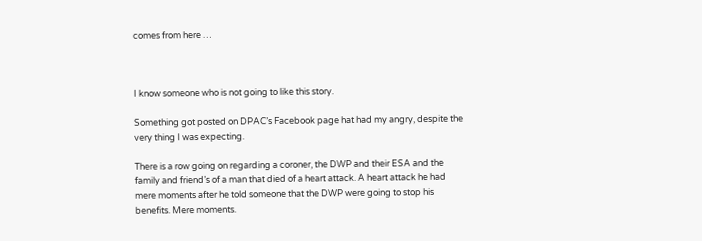comes from here …



I know someone who is not going to like this story.

Something got posted on DPAC’s Facebook page hat had my angry, despite the very thing I was expecting.

There is a row going on regarding a coroner, the DWP and their ESA and the family and friend’s of a man that died of a heart attack. A heart attack he had mere moments after he told someone that the DWP were going to stop his benefits. Mere moments.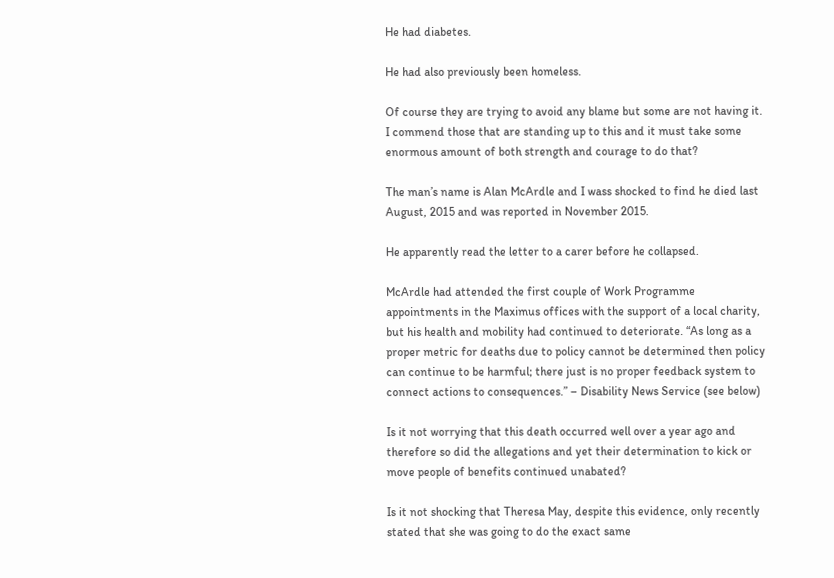He had diabetes.

He had also previously been homeless.

Of course they are trying to avoid any blame but some are not having it. I commend those that are standing up to this and it must take some enormous amount of both strength and courage to do that?

The man’s name is Alan McArdle and I wass shocked to find he died last August, 2015 and was reported in November 2015.

He apparently read the letter to a carer before he collapsed.

McArdle had attended the first couple of Work Programme appointments in the Maximus offices with the support of a local charity, but his health and mobility had continued to deteriorate. “As long as a proper metric for deaths due to policy cannot be determined then policy can continue to be harmful; there just is no proper feedback system to connect actions to consequences.” – Disability News Service (see below)

Is it not worrying that this death occurred well over a year ago and therefore so did the allegations and yet their determination to kick or move people of benefits continued unabated?

Is it not shocking that Theresa May, despite this evidence, only recently stated that she was going to do the exact same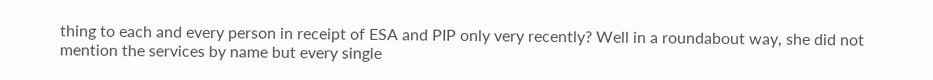thing to each and every person in receipt of ESA and PIP only very recently? Well in a roundabout way, she did not mention the services by name but every single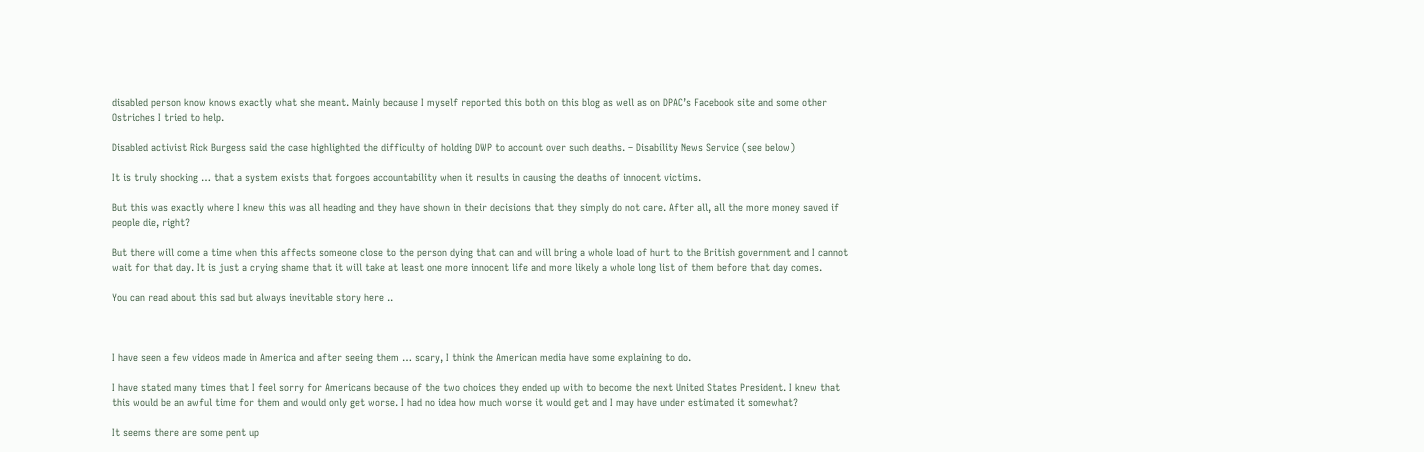disabled person know knows exactly what she meant. Mainly because I myself reported this both on this blog as well as on DPAC’s Facebook site and some other Ostriches I tried to help.

Disabled activist Rick Burgess said the case highlighted the difficulty of holding DWP to account over such deaths. – Disability News Service (see below)

It is truly shocking … that a system exists that forgoes accountability when it results in causing the deaths of innocent victims.

But this was exactly where I knew this was all heading and they have shown in their decisions that they simply do not care. After all, all the more money saved if people die, right?

But there will come a time when this affects someone close to the person dying that can and will bring a whole load of hurt to the British government and I cannot wait for that day. It is just a crying shame that it will take at least one more innocent life and more likely a whole long list of them before that day comes.

You can read about this sad but always inevitable story here ..



I have seen a few videos made in America and after seeing them … scary, I think the American media have some explaining to do.

I have stated many times that I feel sorry for Americans because of the two choices they ended up with to become the next United States President. I knew that this would be an awful time for them and would only get worse. I had no idea how much worse it would get and I may have under estimated it somewhat?

It seems there are some pent up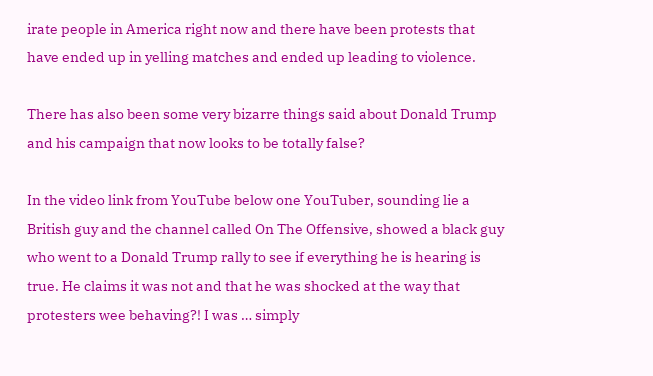irate people in America right now and there have been protests that have ended up in yelling matches and ended up leading to violence.

There has also been some very bizarre things said about Donald Trump and his campaign that now looks to be totally false?

In the video link from YouTube below one YouTuber, sounding lie a British guy and the channel called On The Offensive, showed a black guy who went to a Donald Trump rally to see if everything he is hearing is true. He claims it was not and that he was shocked at the way that protesters wee behaving?! I was … simply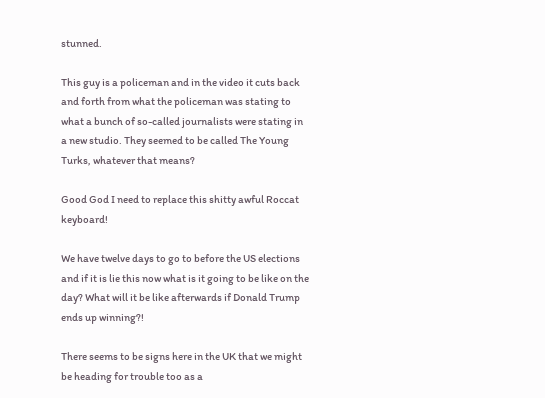stunned.

This guy is a policeman and in the video it cuts back and forth from what the policeman was stating to what a bunch of so-called journalists were stating in a new studio. They seemed to be called The Young Turks, whatever that means?

Good God I need to replace this shitty awful Roccat keyboard!

We have twelve days to go to before the US elections and if it is lie this now what is it going to be like on the day? What will it be like afterwards if Donald Trump ends up winning?!

There seems to be signs here in the UK that we might be heading for trouble too as a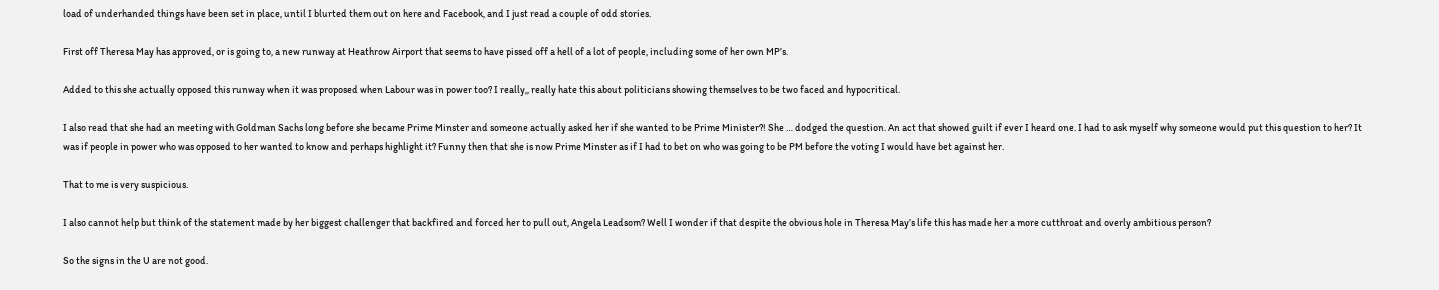load of underhanded things have been set in place, until I blurted them out on here and Facebook, and I just read a couple of odd stories.

First off Theresa May has approved, or is going to, a new runway at Heathrow Airport that seems to have pissed off a hell of a lot of people, including some of her own MP’s.

Added to this she actually opposed this runway when it was proposed when Labour was in power too? I really,, really hate this about politicians showing themselves to be two faced and hypocritical.

I also read that she had an meeting with Goldman Sachs long before she became Prime Minster and someone actually asked her if she wanted to be Prime Minister?! She … dodged the question. An act that showed guilt if ever I heard one. I had to ask myself why someone would put this question to her? It was if people in power who was opposed to her wanted to know and perhaps highlight it? Funny then that she is now Prime Minster as if I had to bet on who was going to be PM before the voting I would have bet against her.

That to me is very suspicious.

I also cannot help but think of the statement made by her biggest challenger that backfired and forced her to pull out, Angela Leadsom? Well I wonder if that despite the obvious hole in Theresa May’s life this has made her a more cutthroat and overly ambitious person?

So the signs in the U are not good.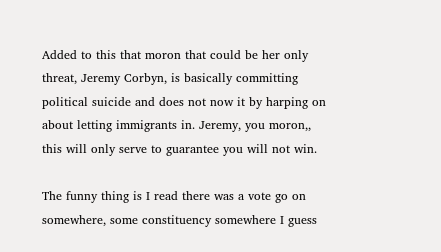Added to this that moron that could be her only threat, Jeremy Corbyn, is basically committing political suicide and does not now it by harping on about letting immigrants in. Jeremy, you moron,, this will only serve to guarantee you will not win.

The funny thing is I read there was a vote go on somewhere, some constituency somewhere I guess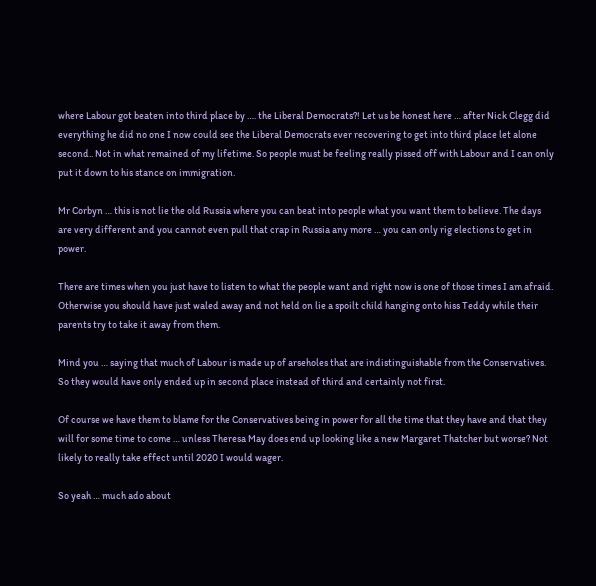where Labour got beaten into third place by …. the Liberal Democrats?! Let us be honest here … after Nick Clegg did everything he did no one I now could see the Liberal Democrats ever recovering to get into third place let alone second.. Not in what remained of my lifetime. So people must be feeling really pissed off with Labour and I can only put it down to his stance on immigration.

Mr Corbyn … this is not lie the old Russia where you can beat into people what you want them to believe. The days are very different and you cannot even pull that crap in Russia any more … you can only rig elections to get in power.

There are times when you just have to listen to what the people want and right now is one of those times I am afraid. Otherwise you should have just waled away and not held on lie a spoilt child hanging onto hiss Teddy while their parents try to take it away from them.

Mind you … saying that much of Labour is made up of arseholes that are indistinguishable from the Conservatives. So they would have only ended up in second place instead of third and certainly not first.

Of course we have them to blame for the Conservatives being in power for all the time that they have and that they will for some time to come … unless Theresa May does end up looking like a new Margaret Thatcher but worse? Not likely to really take effect until 2020 I would wager.

So yeah … much ado about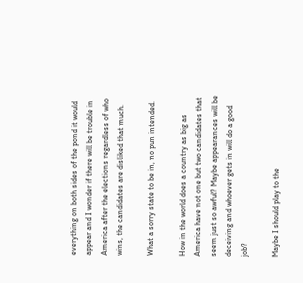everything on both sides of the pond it would appear and I wonder if there will be trouble in America after the elections regardless of who wins, the candidates are disliked that much.

What a sorry state to be in, no pun intended.

How in the world does a country as big as America have not one but two candidates that seem just so awful? Maybe appearances will be deceiving and whoever gets in will do a good job?

Maybe I should play to the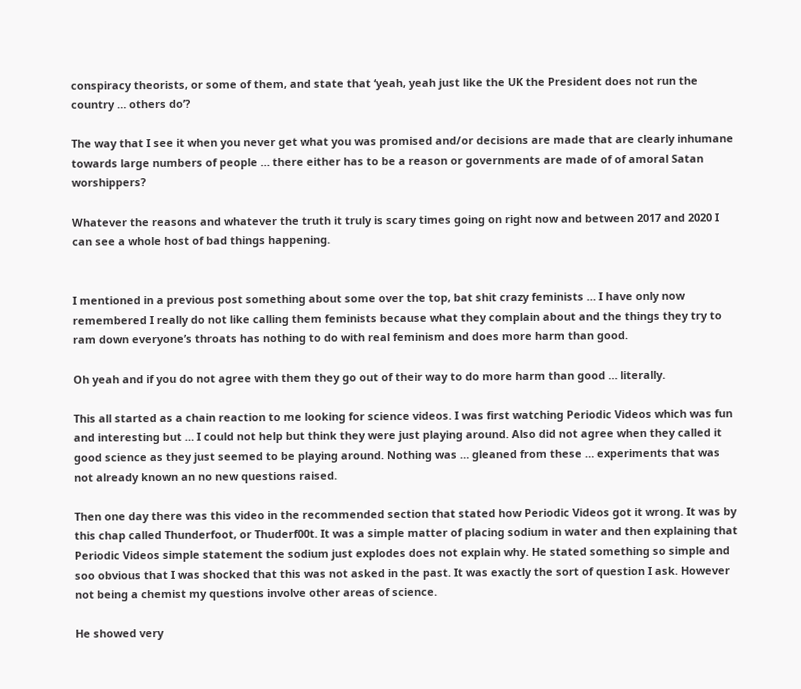conspiracy theorists, or some of them, and state that ‘yeah, yeah just like the UK the President does not run the country … others do’?

The way that I see it when you never get what you was promised and/or decisions are made that are clearly inhumane towards large numbers of people … there either has to be a reason or governments are made of of amoral Satan worshippers?

Whatever the reasons and whatever the truth it truly is scary times going on right now and between 2017 and 2020 I can see a whole host of bad things happening.


I mentioned in a previous post something about some over the top, bat shit crazy feminists … I have only now remembered I really do not like calling them feminists because what they complain about and the things they try to ram down everyone’s throats has nothing to do with real feminism and does more harm than good.

Oh yeah and if you do not agree with them they go out of their way to do more harm than good … literally.

This all started as a chain reaction to me looking for science videos. I was first watching Periodic Videos which was fun and interesting but … I could not help but think they were just playing around. Also did not agree when they called it good science as they just seemed to be playing around. Nothing was … gleaned from these … experiments that was not already known an no new questions raised.

Then one day there was this video in the recommended section that stated how Periodic Videos got it wrong. It was by this chap called Thunderfoot, or Thuderf00t. It was a simple matter of placing sodium in water and then explaining that Periodic Videos simple statement the sodium just explodes does not explain why. He stated something so simple and soo obvious that I was shocked that this was not asked in the past. It was exactly the sort of question I ask. However not being a chemist my questions involve other areas of science.

He showed very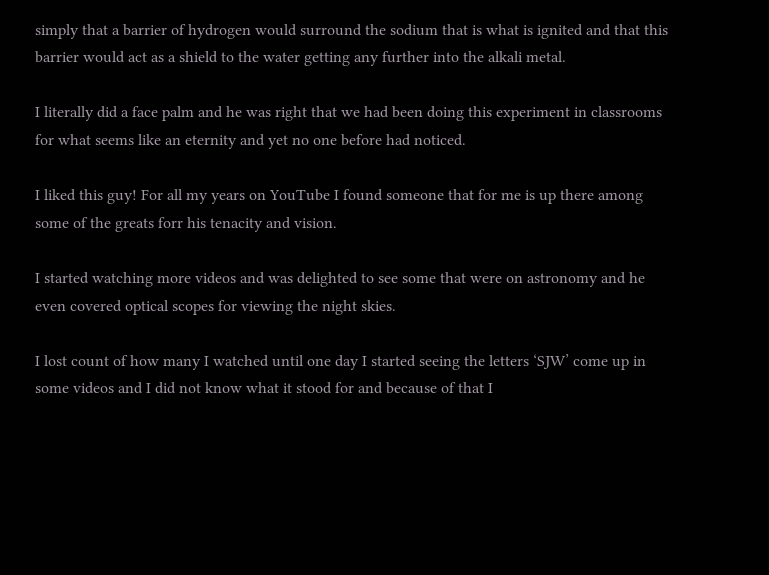simply that a barrier of hydrogen would surround the sodium that is what is ignited and that this barrier would act as a shield to the water getting any further into the alkali metal.

I literally did a face palm and he was right that we had been doing this experiment in classrooms for what seems like an eternity and yet no one before had noticed.

I liked this guy! For all my years on YouTube I found someone that for me is up there among some of the greats forr his tenacity and vision.

I started watching more videos and was delighted to see some that were on astronomy and he even covered optical scopes for viewing the night skies.

I lost count of how many I watched until one day I started seeing the letters ‘SJW’ come up in some videos and I did not know what it stood for and because of that I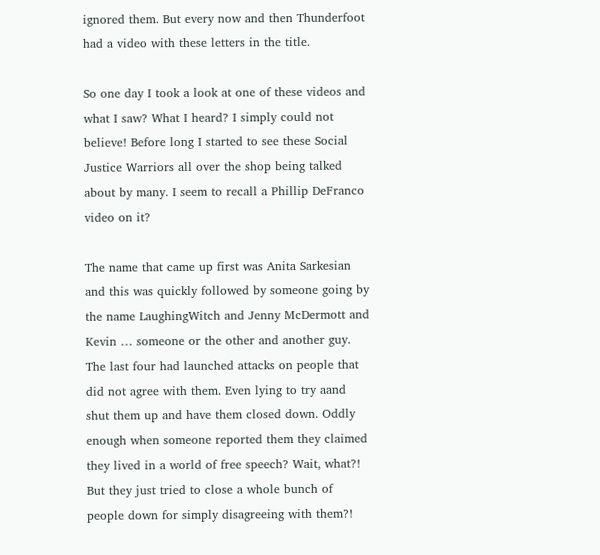ignored them. But every now and then Thunderfoot had a video with these letters in the title.

So one day I took a look at one of these videos and what I saw? What I heard? I simply could not believe! Before long I started to see these Social Justice Warriors all over the shop being talked about by many. I seem to recall a Phillip DeFranco video on it?

The name that came up first was Anita Sarkesian and this was quickly followed by someone going by the name LaughingWitch and Jenny McDermott and Kevin … someone or the other and another guy. The last four had launched attacks on people that did not agree with them. Even lying to try aand shut them up and have them closed down. Oddly enough when someone reported them they claimed they lived in a world of free speech? Wait, what?! But they just tried to close a whole bunch of people down for simply disagreeing with them?!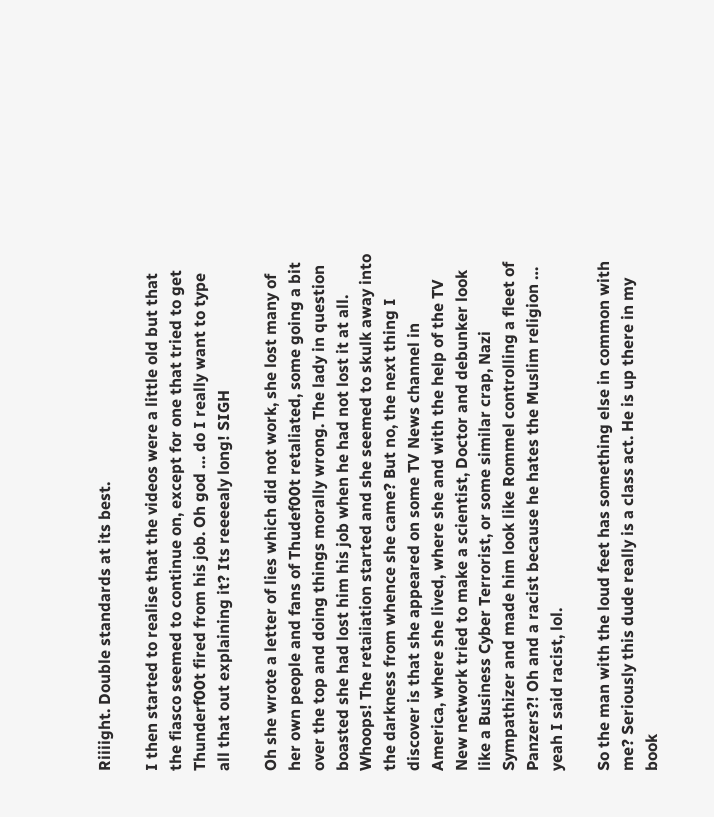Riiiight. Double standards at its best.

I then started to realise that the videos were a little old but that the fiasco seemed to continue on, except for one that tried to get Thunderf00t fired from his job. Oh god … do I really want to type all that out explaining it? Its reeeealy long! SIGH

Oh she wrote a letter of lies which did not work, she lost many of her own people and fans of Thudef00t retaliated, some going a bit over the top and doing things morally wrong. The lady in question boasted she had lost him his job when he had not lost it at all. Whoops! The retaiiation started and she seemed to skulk away into the darkness from whence she came? But no, the next thing I discover is that she appeared on some TV News channel in America, where she lived, where she and with the help of the TV New network tried to make a scientist, Doctor and debunker look like a Business Cyber Terrorist, or some similar crap, Nazi Sympathizer and made him look like Rommel controlling a fleet of Panzers?! Oh and a racist because he hates the Muslim religion … yeah I said racist, lol.

So the man with the loud feet has something else in common with me? Seriously this dude really is a class act. He is up there in my book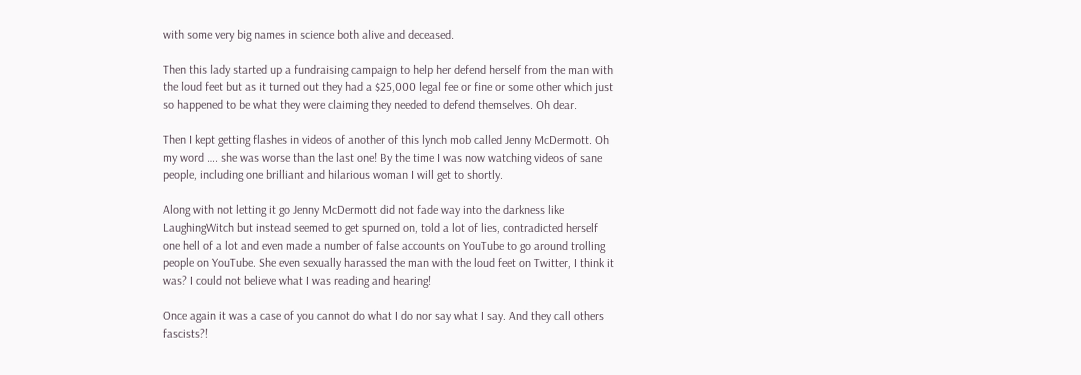with some very big names in science both alive and deceased.

Then this lady started up a fundraising campaign to help her defend herself from the man with the loud feet but as it turned out they had a $25,000 legal fee or fine or some other which just so happened to be what they were claiming they needed to defend themselves. Oh dear.

Then I kept getting flashes in videos of another of this lynch mob called Jenny McDermott. Oh my word …. she was worse than the last one! By the time I was now watching videos of sane people, including one brilliant and hilarious woman I will get to shortly.

Along with not letting it go Jenny McDermott did not fade way into the darkness like LaughingWitch but instead seemed to get spurned on, told a lot of lies, contradicted herself one hell of a lot and even made a number of false accounts on YouTube to go around trolling people on YouTube. She even sexually harassed the man with the loud feet on Twitter, I think it was? I could not believe what I was reading and hearing!

Once again it was a case of you cannot do what I do nor say what I say. And they call others fascists?!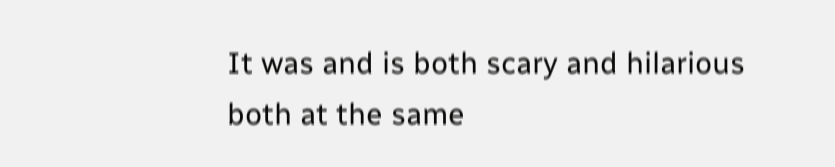It was and is both scary and hilarious both at the same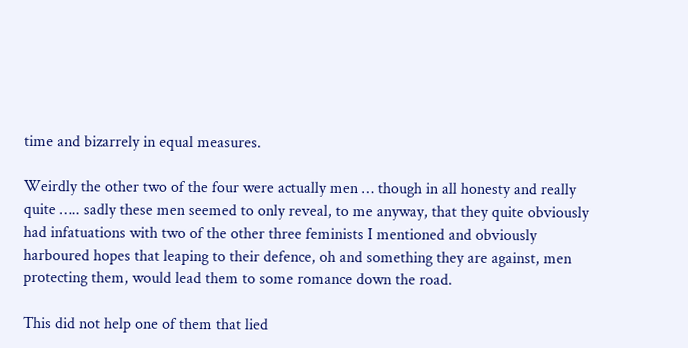time and bizarrely in equal measures.

Weirdly the other two of the four were actually men … though in all honesty and really quite ….. sadly these men seemed to only reveal, to me anyway, that they quite obviously had infatuations with two of the other three feminists I mentioned and obviously harboured hopes that leaping to their defence, oh and something they are against, men protecting them, would lead them to some romance down the road.

This did not help one of them that lied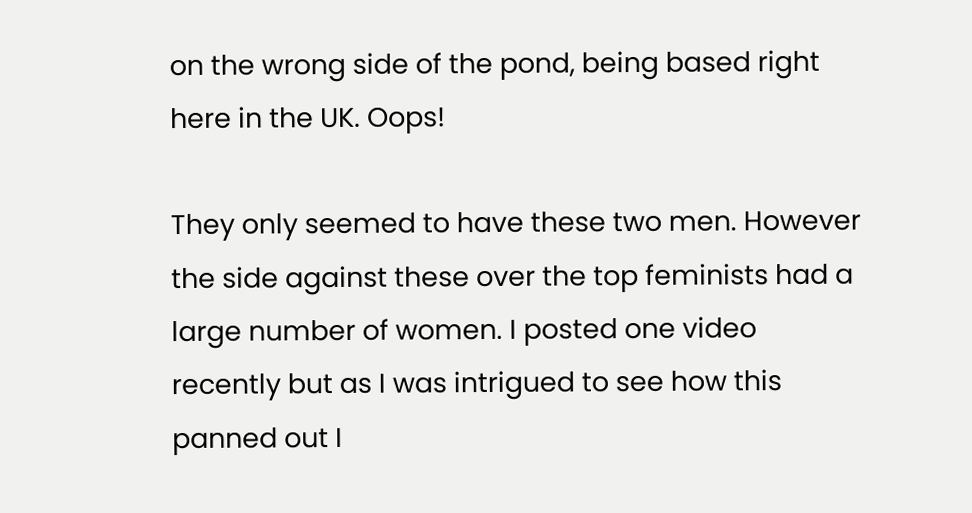on the wrong side of the pond, being based right here in the UK. Oops!

They only seemed to have these two men. However the side against these over the top feminists had a large number of women. I posted one video recently but as I was intrigued to see how this panned out I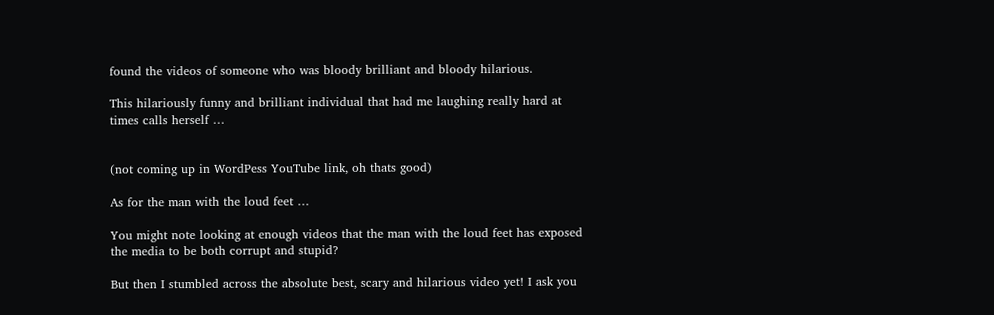found the videos of someone who was bloody brilliant and bloody hilarious.

This hilariously funny and brilliant individual that had me laughing really hard at times calls herself …


(not coming up in WordPess YouTube link, oh thats good)

As for the man with the loud feet …

You might note looking at enough videos that the man with the loud feet has exposed the media to be both corrupt and stupid?

But then I stumbled across the absolute best, scary and hilarious video yet! I ask you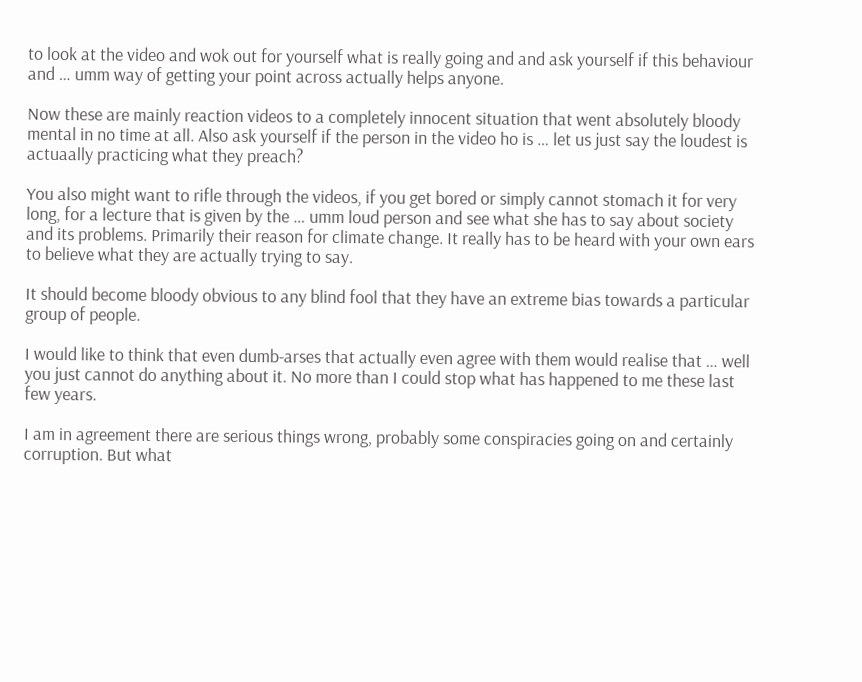to look at the video and wok out for yourself what is really going and and ask yourself if this behaviour and … umm way of getting your point across actually helps anyone.

Now these are mainly reaction videos to a completely innocent situation that went absolutely bloody mental in no time at all. Also ask yourself if the person in the video ho is … let us just say the loudest is actuaally practicing what they preach?

You also might want to rifle through the videos, if you get bored or simply cannot stomach it for very long, for a lecture that is given by the … umm loud person and see what she has to say about society and its problems. Primarily their reason for climate change. It really has to be heard with your own ears to believe what they are actually trying to say.

It should become bloody obvious to any blind fool that they have an extreme bias towards a particular group of people.

I would like to think that even dumb-arses that actually even agree with them would realise that … well you just cannot do anything about it. No more than I could stop what has happened to me these last few years.

I am in agreement there are serious things wrong, probably some conspiracies going on and certainly corruption. But what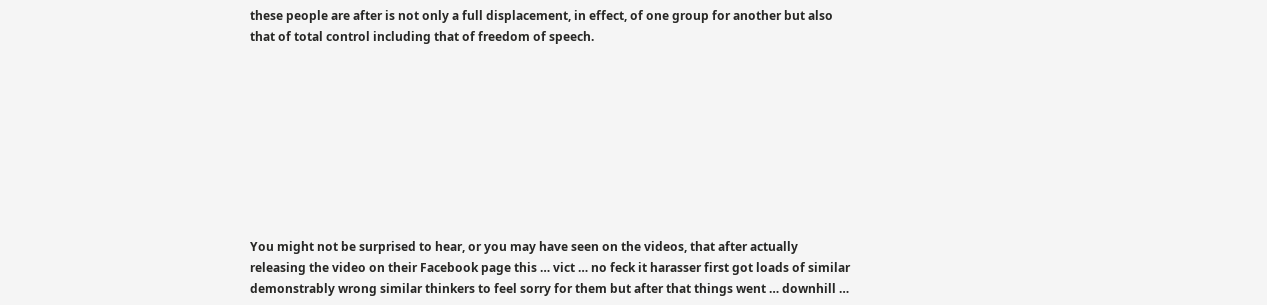these people are after is not only a full displacement, in effect, of one group for another but also that of total control including that of freedom of speech.









You might not be surprised to hear, or you may have seen on the videos, that after actually releasing the video on their Facebook page this … vict … no feck it harasser first got loads of similar demonstrably wrong similar thinkers to feel sorry for them but after that things went … downhill …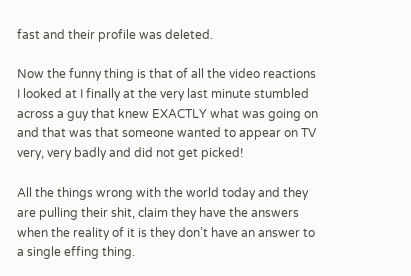fast and their profile was deleted.

Now the funny thing is that of all the video reactions I looked at I finally at the very last minute stumbled across a guy that knew EXACTLY what was going on and that was that someone wanted to appear on TV very, very badly and did not get picked!

All the things wrong with the world today and they are pulling their shit, claim they have the answers when the reality of it is they don’t have an answer to a single effing thing.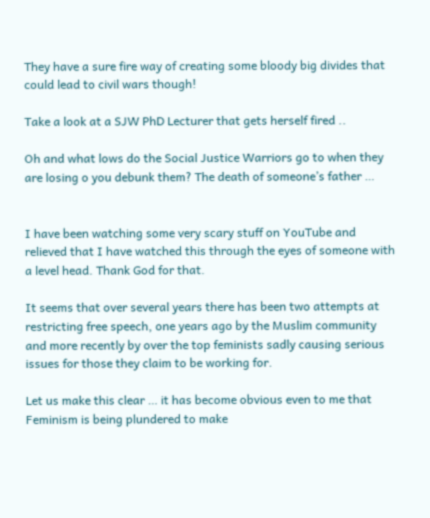They have a sure fire way of creating some bloody big divides that could lead to civil wars though!

Take a look at a SJW PhD Lecturer that gets herself fired ..

Oh and what lows do the Social Justice Warriors go to when they are losing o you debunk them? The death of someone’s father …


I have been watching some very scary stuff on YouTube and relieved that I have watched this through the eyes of someone with a level head. Thank God for that.

It seems that over several years there has been two attempts at restricting free speech, one years ago by the Muslim community and more recently by over the top feminists sadly causing serious issues for those they claim to be working for.

Let us make this clear … it has become obvious even to me that Feminism is being plundered to make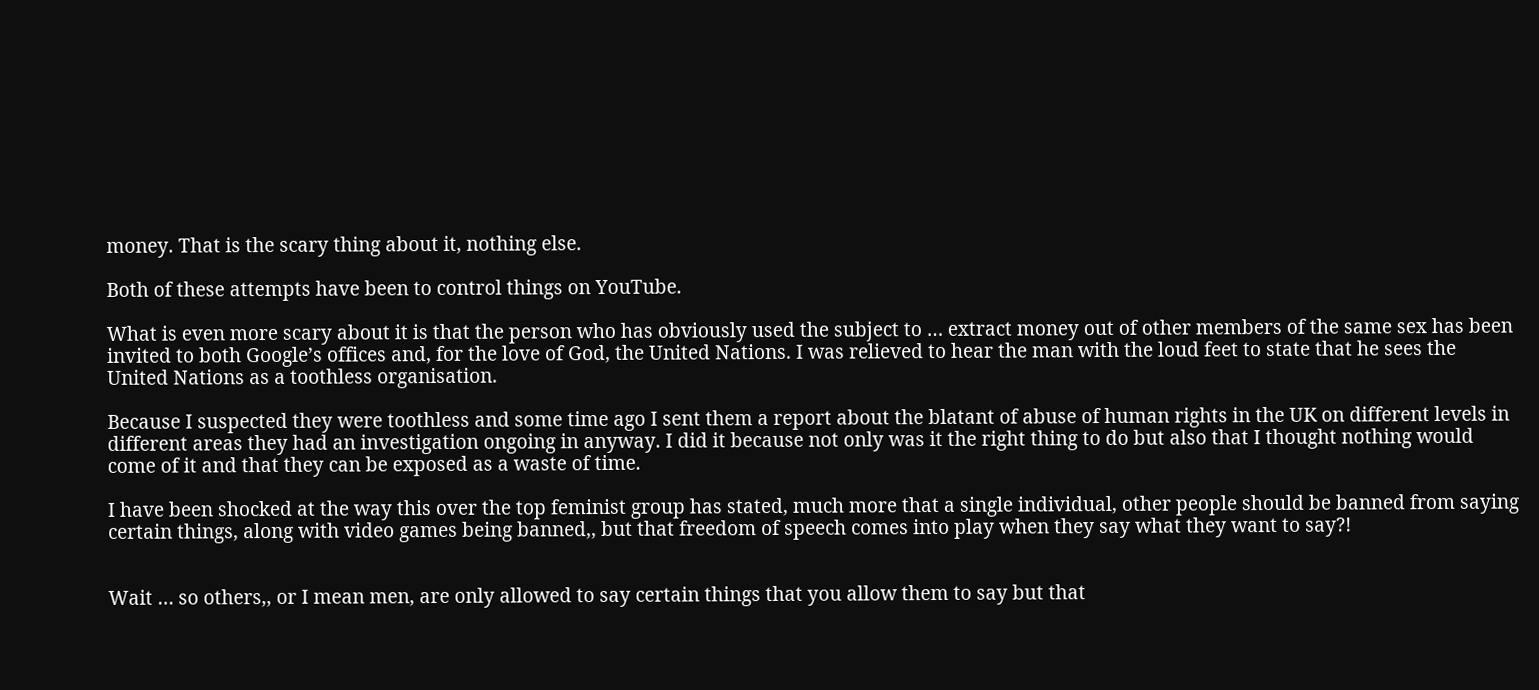money. That is the scary thing about it, nothing else.

Both of these attempts have been to control things on YouTube.

What is even more scary about it is that the person who has obviously used the subject to … extract money out of other members of the same sex has been invited to both Google’s offices and, for the love of God, the United Nations. I was relieved to hear the man with the loud feet to state that he sees the United Nations as a toothless organisation.

Because I suspected they were toothless and some time ago I sent them a report about the blatant of abuse of human rights in the UK on different levels in different areas they had an investigation ongoing in anyway. I did it because not only was it the right thing to do but also that I thought nothing would come of it and that they can be exposed as a waste of time.

I have been shocked at the way this over the top feminist group has stated, much more that a single individual, other people should be banned from saying certain things, along with video games being banned,, but that freedom of speech comes into play when they say what they want to say?!


Wait … so others,, or I mean men, are only allowed to say certain things that you allow them to say but that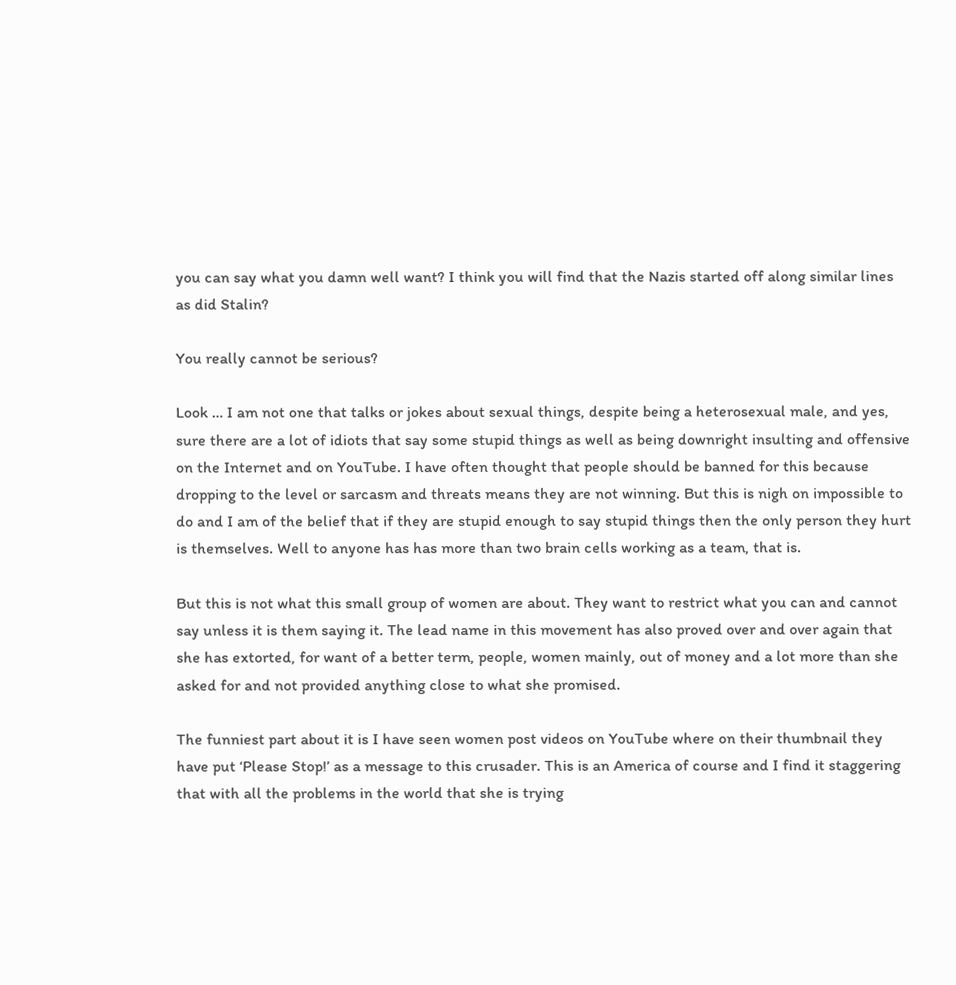you can say what you damn well want? I think you will find that the Nazis started off along similar lines as did Stalin?

You really cannot be serious?

Look … I am not one that talks or jokes about sexual things, despite being a heterosexual male, and yes, sure there are a lot of idiots that say some stupid things as well as being downright insulting and offensive on the Internet and on YouTube. I have often thought that people should be banned for this because dropping to the level or sarcasm and threats means they are not winning. But this is nigh on impossible to do and I am of the belief that if they are stupid enough to say stupid things then the only person they hurt is themselves. Well to anyone has has more than two brain cells working as a team, that is.

But this is not what this small group of women are about. They want to restrict what you can and cannot say unless it is them saying it. The lead name in this movement has also proved over and over again that she has extorted, for want of a better term, people, women mainly, out of money and a lot more than she asked for and not provided anything close to what she promised.

The funniest part about it is I have seen women post videos on YouTube where on their thumbnail they have put ‘Please Stop!’ as a message to this crusader. This is an America of course and I find it staggering that with all the problems in the world that she is trying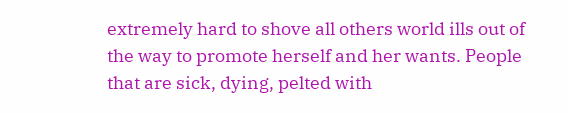extremely hard to shove all others world ills out of the way to promote herself and her wants. People that are sick, dying, pelted with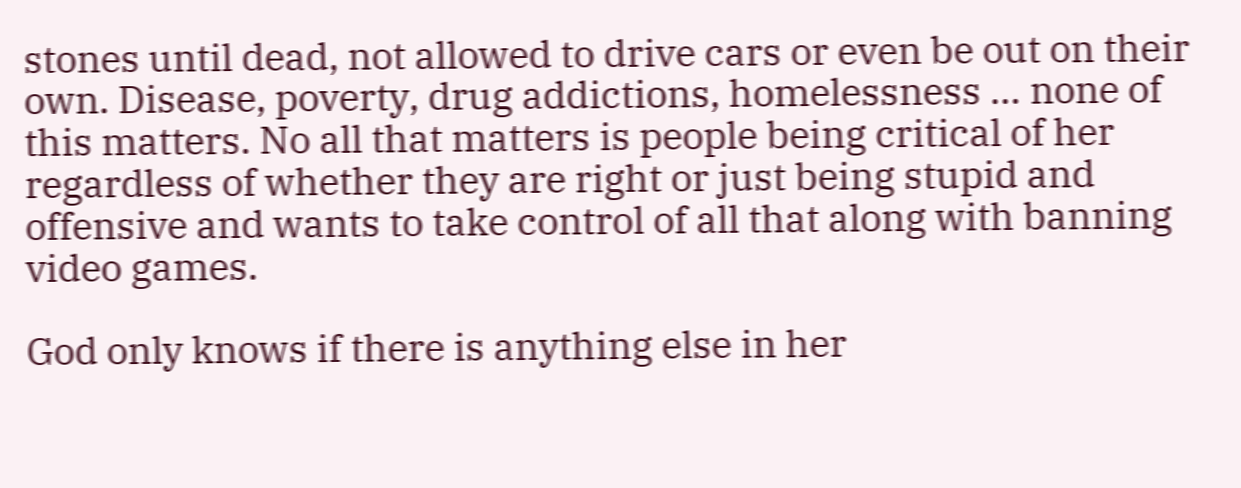stones until dead, not allowed to drive cars or even be out on their own. Disease, poverty, drug addictions, homelessness … none of this matters. No all that matters is people being critical of her regardless of whether they are right or just being stupid and offensive and wants to take control of all that along with banning video games.

God only knows if there is anything else in her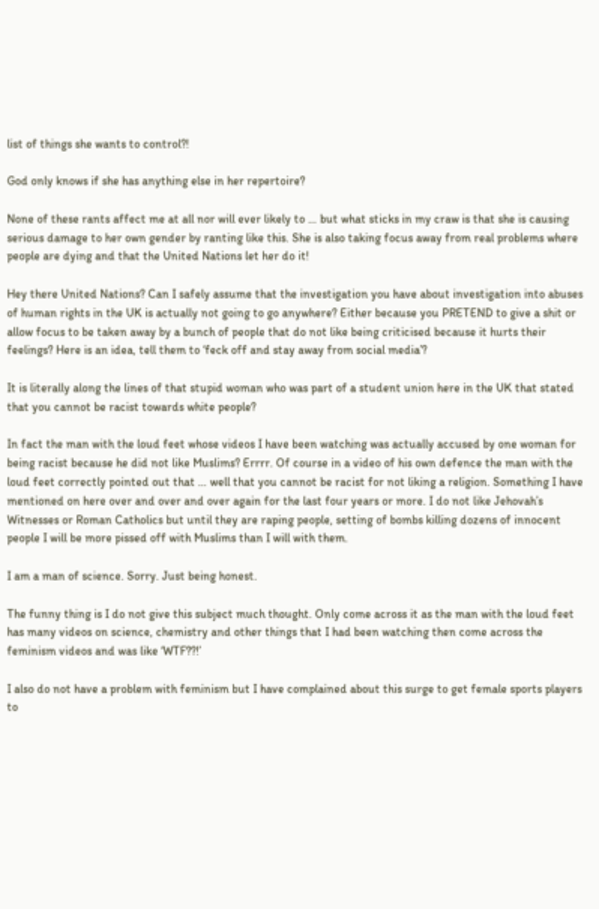list of things she wants to control?!

God only knows if she has anything else in her repertoire?

None of these rants affect me at all nor will ever likely to … but what sticks in my craw is that she is causing serious damage to her own gender by ranting like this. She is also taking focus away from real problems where people are dying and that the United Nations let her do it!

Hey there United Nations? Can I safely assume that the investigation you have about investigation into abuses of human rights in the UK is actually not going to go anywhere? Either because you PRETEND to give a shit or allow focus to be taken away by a bunch of people that do not like being criticised because it hurts their feelings? Here is an idea, tell them to ‘feck off and stay away from social media’?

It is literally along the lines of that stupid woman who was part of a student union here in the UK that stated that you cannot be racist towards white people?

In fact the man with the loud feet whose videos I have been watching was actually accused by one woman for being racist because he did not like Muslims? Errrr. Of course in a video of his own defence the man with the loud feet correctly pointed out that … well that you cannot be racist for not liking a religion. Something I have mentioned on here over and over and over again for the last four years or more. I do not like Jehovah’s Witnesses or Roman Catholics but until they are raping people, setting of bombs killing dozens of innocent people I will be more pissed off with Muslims than I will with them.

I am a man of science. Sorry. Just being honest.

The funny thing is I do not give this subject much thought. Only come across it as the man with the loud feet has many videos on science, chemistry and other things that I had been watching then come across the feminism videos and was like ‘WTF??!’

I also do not have a problem with feminism but I have complained about this surge to get female sports players to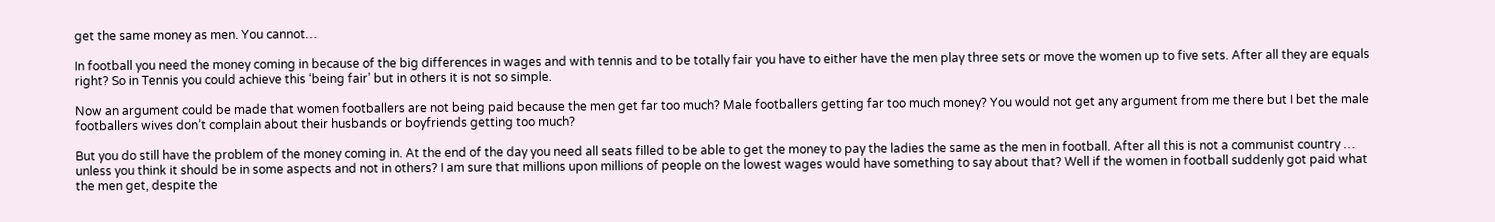get the same money as men. You cannot…

In football you need the money coming in because of the big differences in wages and with tennis and to be totally fair you have to either have the men play three sets or move the women up to five sets. After all they are equals right? So in Tennis you could achieve this ‘being fair’ but in others it is not so simple.

Now an argument could be made that women footballers are not being paid because the men get far too much? Male footballers getting far too much money? You would not get any argument from me there but I bet the male footballers wives don’t complain about their husbands or boyfriends getting too much?

But you do still have the problem of the money coming in. At the end of the day you need all seats filled to be able to get the money to pay the ladies the same as the men in football. After all this is not a communist country … unless you think it should be in some aspects and not in others? I am sure that millions upon millions of people on the lowest wages would have something to say about that? Well if the women in football suddenly got paid what the men get, despite the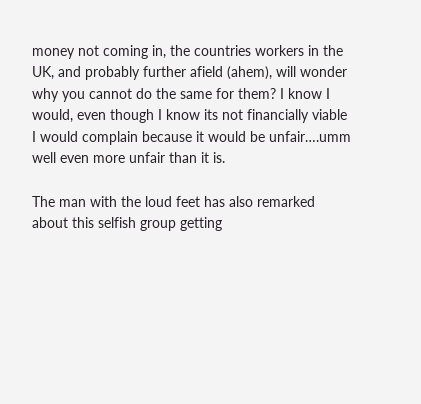money not coming in, the countries workers in the UK, and probably further afield (ahem), will wonder why you cannot do the same for them? I know I would, even though I know its not financially viable I would complain because it would be unfair….umm well even more unfair than it is.

The man with the loud feet has also remarked about this selfish group getting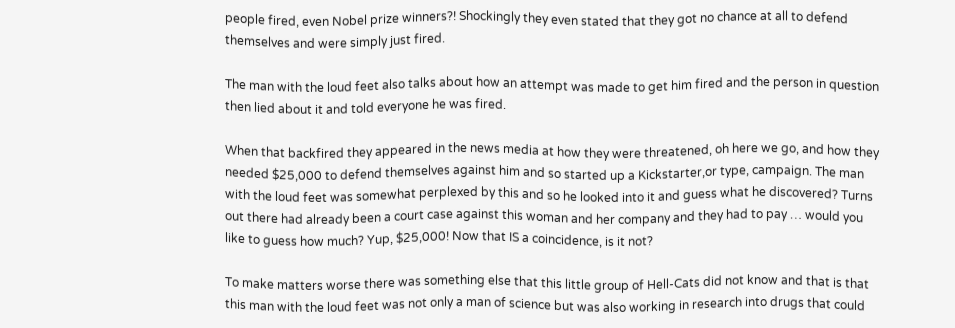people fired, even Nobel prize winners?! Shockingly they even stated that they got no chance at all to defend themselves and were simply just fired.

The man with the loud feet also talks about how an attempt was made to get him fired and the person in question then lied about it and told everyone he was fired.

When that backfired they appeared in the news media at how they were threatened, oh here we go, and how they needed $25,000 to defend themselves against him and so started up a Kickstarter,or type, campaign. The man with the loud feet was somewhat perplexed by this and so he looked into it and guess what he discovered? Turns out there had already been a court case against this woman and her company and they had to pay … would you like to guess how much? Yup, $25,000! Now that IS a coincidence, is it not?

To make matters worse there was something else that this little group of Hell-Cats did not know and that is that this man with the loud feet was not only a man of science but was also working in research into drugs that could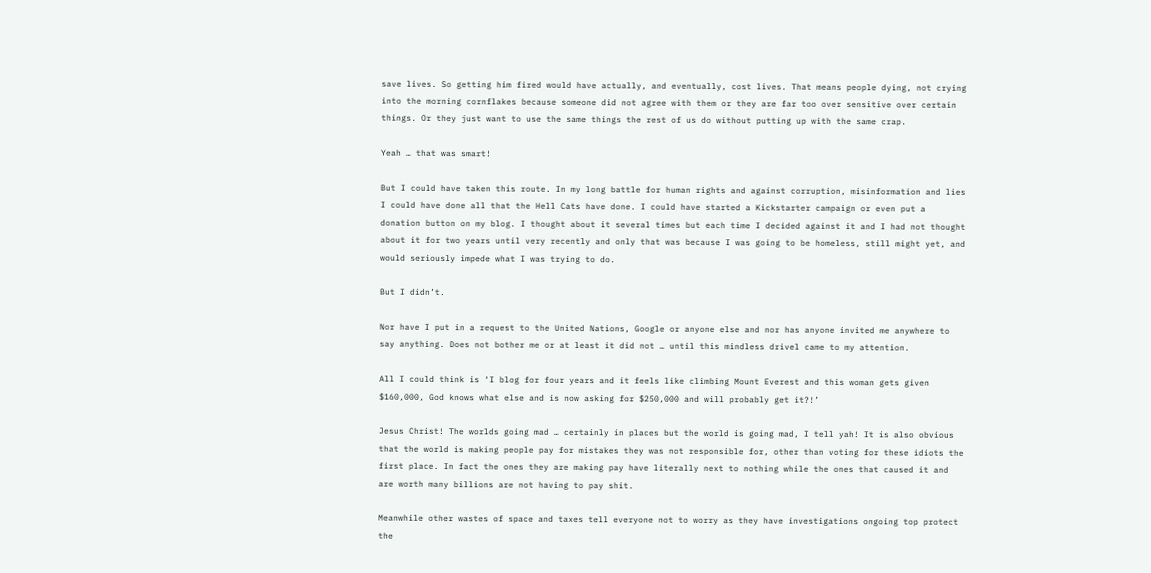save lives. So getting him fired would have actually, and eventually, cost lives. That means people dying, not crying into the morning cornflakes because someone did not agree with them or they are far too over sensitive over certain things. Or they just want to use the same things the rest of us do without putting up with the same crap.

Yeah … that was smart!

But I could have taken this route. In my long battle for human rights and against corruption, misinformation and lies I could have done all that the Hell Cats have done. I could have started a Kickstarter campaign or even put a donation button on my blog. I thought about it several times but each time I decided against it and I had not thought about it for two years until very recently and only that was because I was going to be homeless, still might yet, and would seriously impede what I was trying to do.

But I didn’t.

Nor have I put in a request to the United Nations, Google or anyone else and nor has anyone invited me anywhere to say anything. Does not bother me or at least it did not … until this mindless drivel came to my attention.

All I could think is ‘I blog for four years and it feels like climbing Mount Everest and this woman gets given $160,000, God knows what else and is now asking for $250,000 and will probably get it?!’

Jesus Christ! The worlds going mad … certainly in places but the world is going mad, I tell yah! It is also obvious that the world is making people pay for mistakes they was not responsible for, other than voting for these idiots the first place. In fact the ones they are making pay have literally next to nothing while the ones that caused it and are worth many billions are not having to pay shit.

Meanwhile other wastes of space and taxes tell everyone not to worry as they have investigations ongoing top protect the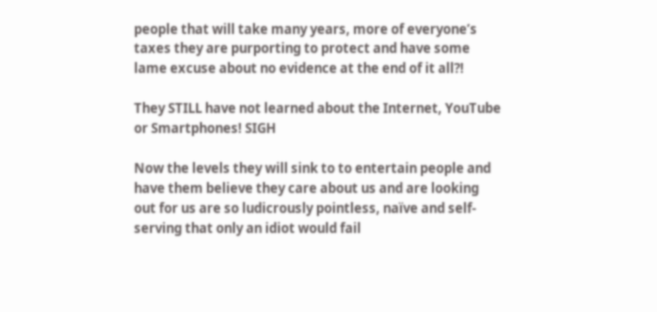people that will take many years, more of everyone’s taxes they are purporting to protect and have some lame excuse about no evidence at the end of it all?!

They STILL have not learned about the Internet, YouTube or Smartphones! SIGH

Now the levels they will sink to to entertain people and have them believe they care about us and are looking out for us are so ludicrously pointless, naïve and self-serving that only an idiot would fail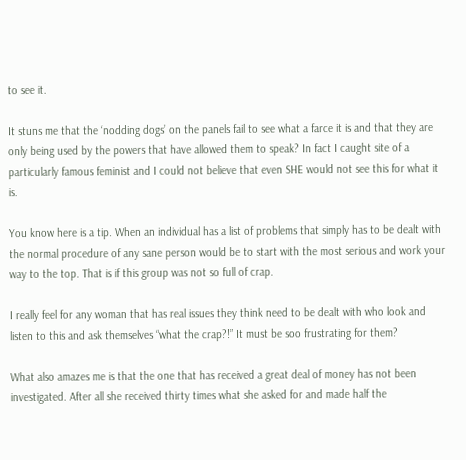to see it.

It stuns me that the ‘nodding dogs’ on the panels fail to see what a farce it is and that they are only being used by the powers that have allowed them to speak? In fact I caught site of a particularly famous feminist and I could not believe that even SHE would not see this for what it is.

You know here is a tip. When an individual has a list of problems that simply has to be dealt with the normal procedure of any sane person would be to start with the most serious and work your way to the top. That is if this group was not so full of crap.

I really feel for any woman that has real issues they think need to be dealt with who look and listen to this and ask themselves “what the crap?!” It must be soo frustrating for them?

What also amazes me is that the one that has received a great deal of money has not been investigated. After all she received thirty times what she asked for and made half the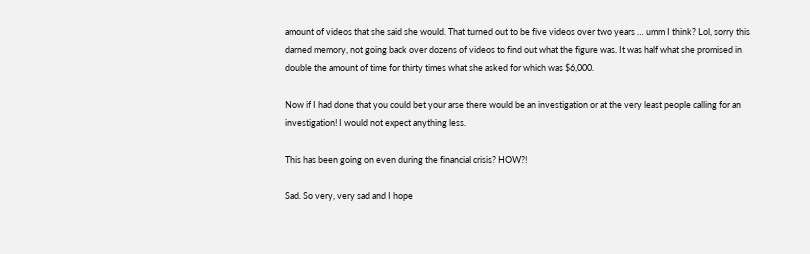amount of videos that she said she would. That turned out to be five videos over two years … umm I think? Lol, sorry this darned memory, not going back over dozens of videos to find out what the figure was. It was half what she promised in double the amount of time for thirty times what she asked for which was $6,000.

Now if I had done that you could bet your arse there would be an investigation or at the very least people calling for an investigation! I would not expect anything less.

This has been going on even during the financial crisis? HOW?!

Sad. So very, very sad and I hope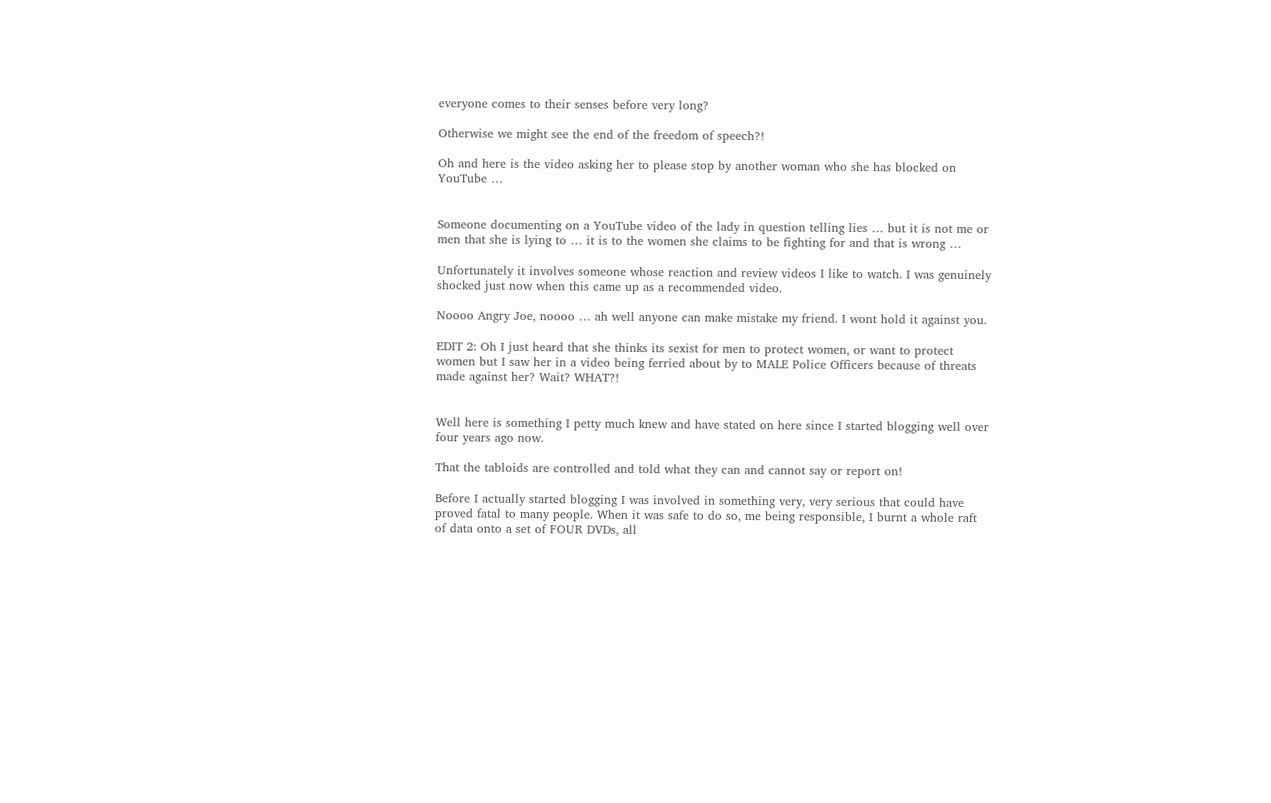everyone comes to their senses before very long?

Otherwise we might see the end of the freedom of speech?!

Oh and here is the video asking her to please stop by another woman who she has blocked on YouTube …


Someone documenting on a YouTube video of the lady in question telling lies … but it is not me or men that she is lying to … it is to the women she claims to be fighting for and that is wrong …

Unfortunately it involves someone whose reaction and review videos I like to watch. I was genuinely shocked just now when this came up as a recommended video.

Noooo Angry Joe, noooo … ah well anyone can make mistake my friend. I wont hold it against you.

EDIT 2: Oh I just heard that she thinks its sexist for men to protect women, or want to protect women but I saw her in a video being ferried about by to MALE Police Officers because of threats made against her? Wait? WHAT?!


Well here is something I petty much knew and have stated on here since I started blogging well over four years ago now.

That the tabloids are controlled and told what they can and cannot say or report on!

Before I actually started blogging I was involved in something very, very serious that could have proved fatal to many people. When it was safe to do so, me being responsible, I burnt a whole raft of data onto a set of FOUR DVDs, all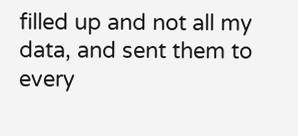filled up and not all my data, and sent them to every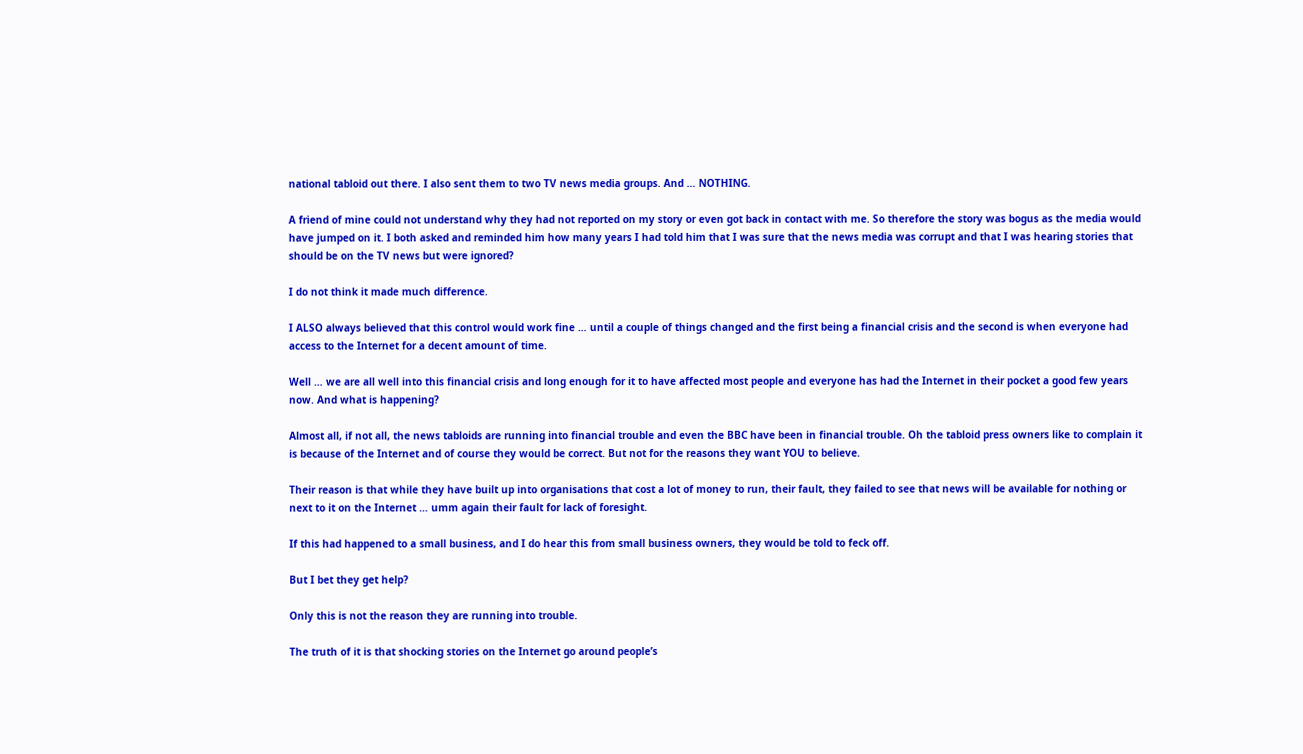national tabloid out there. I also sent them to two TV news media groups. And … NOTHING.

A friend of mine could not understand why they had not reported on my story or even got back in contact with me. So therefore the story was bogus as the media would have jumped on it. I both asked and reminded him how many years I had told him that I was sure that the news media was corrupt and that I was hearing stories that should be on the TV news but were ignored?

I do not think it made much difference.

I ALSO always believed that this control would work fine … until a couple of things changed and the first being a financial crisis and the second is when everyone had access to the Internet for a decent amount of time.

Well … we are all well into this financial crisis and long enough for it to have affected most people and everyone has had the Internet in their pocket a good few years now. And what is happening?

Almost all, if not all, the news tabloids are running into financial trouble and even the BBC have been in financial trouble. Oh the tabloid press owners like to complain it is because of the Internet and of course they would be correct. But not for the reasons they want YOU to believe.

Their reason is that while they have built up into organisations that cost a lot of money to run, their fault, they failed to see that news will be available for nothing or next to it on the Internet … umm again their fault for lack of foresight.

If this had happened to a small business, and I do hear this from small business owners, they would be told to feck off.

But I bet they get help?

Only this is not the reason they are running into trouble.

The truth of it is that shocking stories on the Internet go around people’s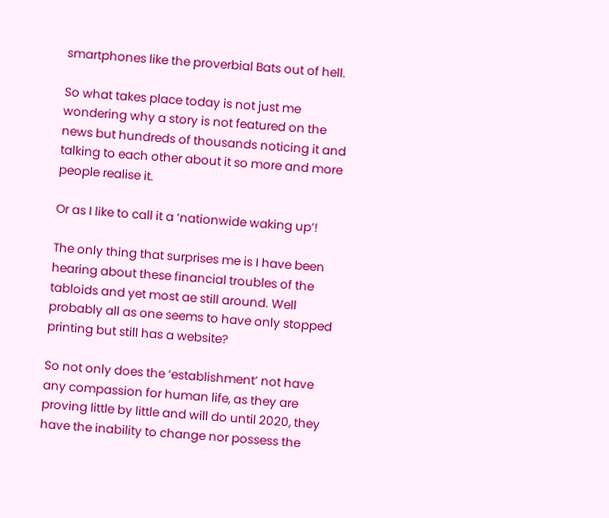smartphones like the proverbial Bats out of hell.

So what takes place today is not just me wondering why a story is not featured on the news but hundreds of thousands noticing it and talking to each other about it so more and more people realise it.

Or as I like to call it a ‘nationwide waking up’!

The only thing that surprises me is I have been hearing about these financial troubles of the tabloids and yet most ae still around. Well probably all as one seems to have only stopped printing but still has a website?

So not only does the ‘establishment’ not have any compassion for human life, as they are proving little by little and will do until 2020, they have the inability to change nor possess the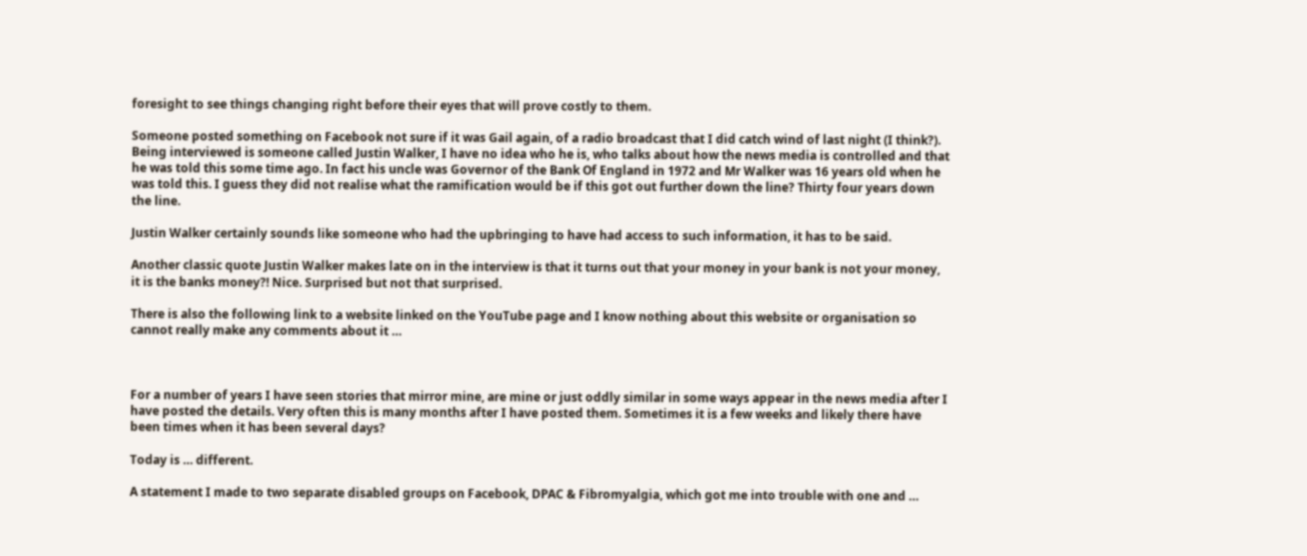foresight to see things changing right before their eyes that will prove costly to them.

Someone posted something on Facebook not sure if it was Gail again, of a radio broadcast that I did catch wind of last night (I think?). Being interviewed is someone called Justin Walker, I have no idea who he is, who talks about how the news media is controlled and that he was told this some time ago. In fact his uncle was Governor of the Bank Of England in 1972 and Mr Walker was 16 years old when he was told this. I guess they did not realise what the ramification would be if this got out further down the line? Thirty four years down the line.

Justin Walker certainly sounds like someone who had the upbringing to have had access to such information, it has to be said.

Another classic quote Justin Walker makes late on in the interview is that it turns out that your money in your bank is not your money, it is the banks money?! Nice. Surprised but not that surprised.

There is also the following link to a website linked on the YouTube page and I know nothing about this website or organisation so cannot really make any comments about it …



For a number of years I have seen stories that mirror mine, are mine or just oddly similar in some ways appear in the news media after I have posted the details. Very often this is many months after I have posted them. Sometimes it is a few weeks and likely there have been times when it has been several days?

Today is … different.

A statement I made to two separate disabled groups on Facebook, DPAC & Fibromyalgia, which got me into trouble with one and …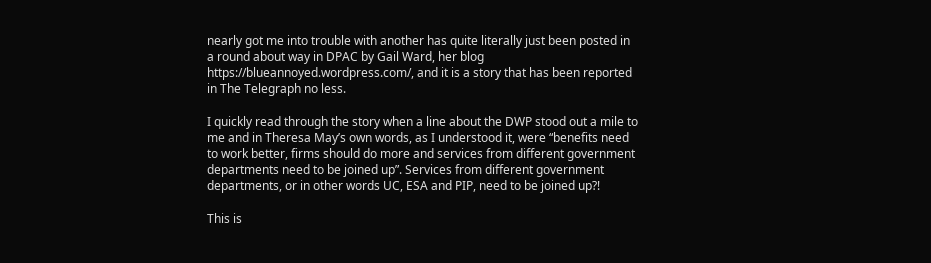nearly got me into trouble with another has quite literally just been posted in a round about way in DPAC by Gail Ward, her blog https://blueannoyed.wordpress.com/, and it is a story that has been reported in The Telegraph no less.

I quickly read through the story when a line about the DWP stood out a mile to me and in Theresa May’s own words, as I understood it, were “benefits need to work better, firms should do more and services from different government departments need to be joined up”. Services from different government departments, or in other words UC, ESA and PIP, need to be joined up?!

This is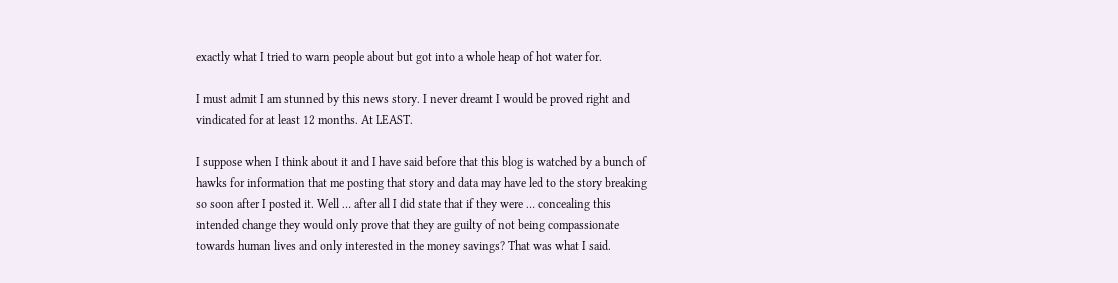exactly what I tried to warn people about but got into a whole heap of hot water for.

I must admit I am stunned by this news story. I never dreamt I would be proved right and vindicated for at least 12 months. At LEAST.

I suppose when I think about it and I have said before that this blog is watched by a bunch of hawks for information that me posting that story and data may have led to the story breaking so soon after I posted it. Well … after all I did state that if they were … concealing this intended change they would only prove that they are guilty of not being compassionate towards human lives and only interested in the money savings? That was what I said.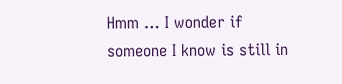Hmm … I wonder if someone I know is still in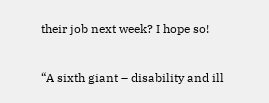their job next week? I hope so!

“A sixth giant – disability and ill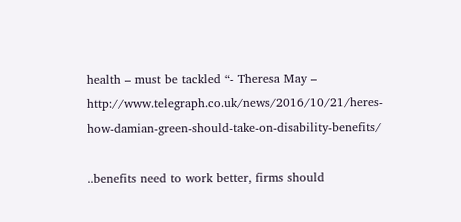health – must be tackled “- Theresa May – http://www.telegraph.co.uk/news/2016/10/21/heres-how-damian-green-should-take-on-disability-benefits/

..benefits need to work better, firms should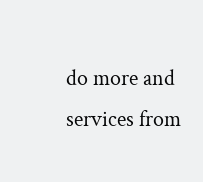do more and services from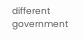different government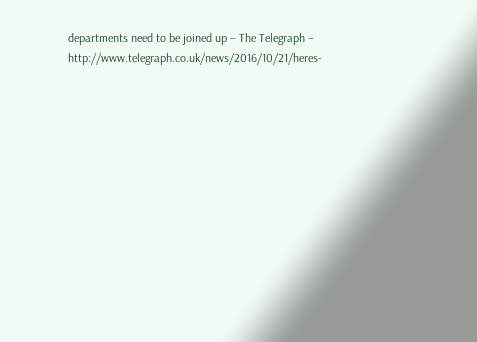departments need to be joined up – The Telegraph – http://www.telegraph.co.uk/news/2016/10/21/heres-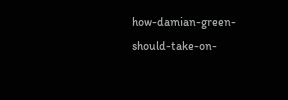how-damian-green-should-take-on-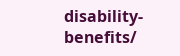disability-benefits/